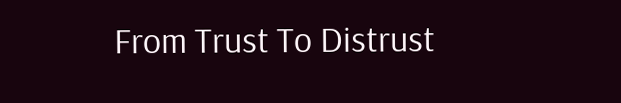From Trust To Distrust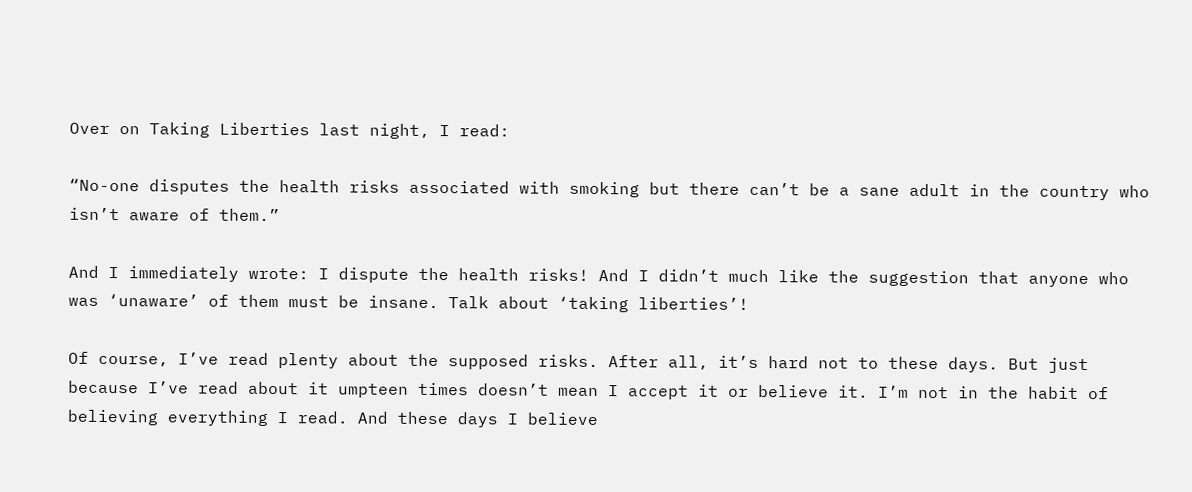Over on Taking Liberties last night, I read:

“No-one disputes the health risks associated with smoking but there can’t be a sane adult in the country who isn’t aware of them.”

And I immediately wrote: I dispute the health risks! And I didn’t much like the suggestion that anyone who was ‘unaware’ of them must be insane. Talk about ‘taking liberties’!

Of course, I’ve read plenty about the supposed risks. After all, it’s hard not to these days. But just because I’ve read about it umpteen times doesn’t mean I accept it or believe it. I’m not in the habit of believing everything I read. And these days I believe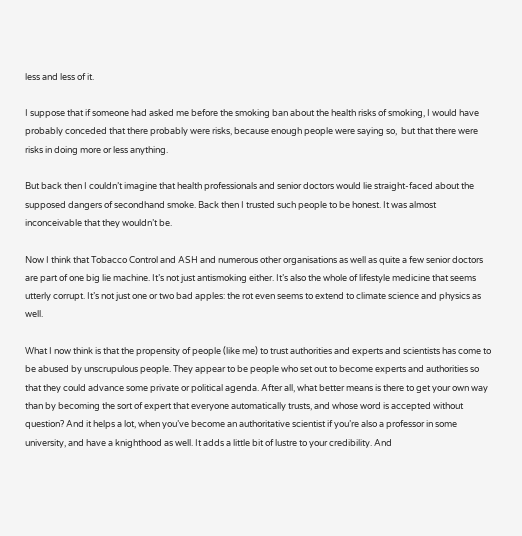less and less of it.

I suppose that if someone had asked me before the smoking ban about the health risks of smoking, I would have probably conceded that there probably were risks, because enough people were saying so,  but that there were risks in doing more or less anything.

But back then I couldn’t imagine that health professionals and senior doctors would lie straight-faced about the supposed dangers of secondhand smoke. Back then I trusted such people to be honest. It was almost inconceivable that they wouldn’t be.

Now I think that Tobacco Control and ASH and numerous other organisations as well as quite a few senior doctors are part of one big lie machine. It’s not just antismoking either. It’s also the whole of lifestyle medicine that seems utterly corrupt. It’s not just one or two bad apples: the rot even seems to extend to climate science and physics as well.

What I now think is that the propensity of people (like me) to trust authorities and experts and scientists has come to be abused by unscrupulous people. They appear to be people who set out to become experts and authorities so that they could advance some private or political agenda. After all, what better means is there to get your own way than by becoming the sort of expert that everyone automatically trusts, and whose word is accepted without question? And it helps a lot, when you’ve become an authoritative scientist if you’re also a professor in some university, and have a knighthood as well. It adds a little bit of lustre to your credibility. And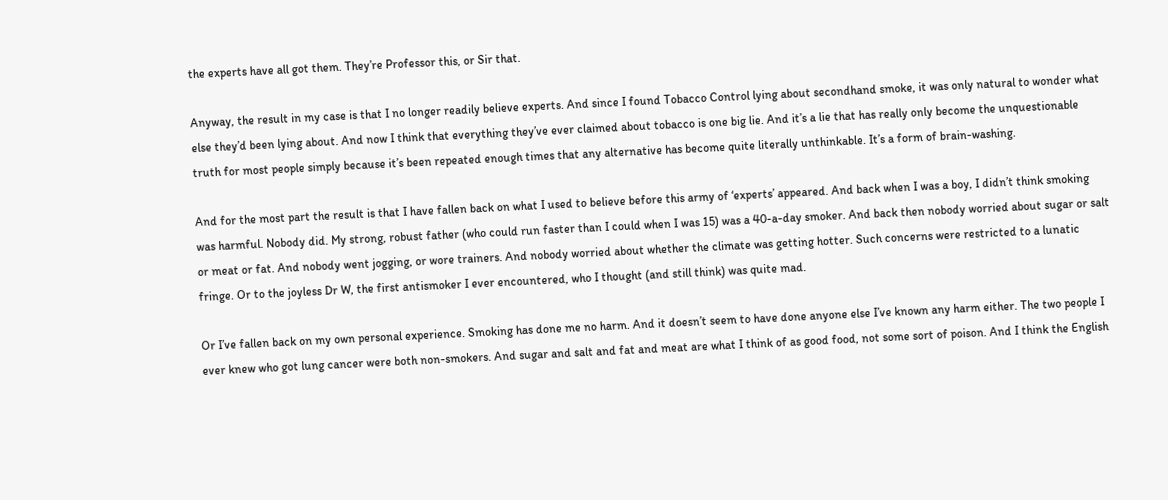the experts have all got them. They’re Professor this, or Sir that.

Anyway, the result in my case is that I no longer readily believe experts. And since I found Tobacco Control lying about secondhand smoke, it was only natural to wonder what else they’d been lying about. And now I think that everything they’ve ever claimed about tobacco is one big lie. And it’s a lie that has really only become the unquestionable truth for most people simply because it’s been repeated enough times that any alternative has become quite literally unthinkable. It’s a form of brain-washing.

And for the most part the result is that I have fallen back on what I used to believe before this army of ‘experts’ appeared. And back when I was a boy, I didn’t think smoking was harmful. Nobody did. My strong, robust father (who could run faster than I could when I was 15) was a 40-a-day smoker. And back then nobody worried about sugar or salt or meat or fat. And nobody went jogging, or wore trainers. And nobody worried about whether the climate was getting hotter. Such concerns were restricted to a lunatic fringe. Or to the joyless Dr W, the first antismoker I ever encountered, who I thought (and still think) was quite mad.

Or I’ve fallen back on my own personal experience. Smoking has done me no harm. And it doesn’t seem to have done anyone else I’ve known any harm either. The two people I ever knew who got lung cancer were both non-smokers. And sugar and salt and fat and meat are what I think of as good food, not some sort of poison. And I think the English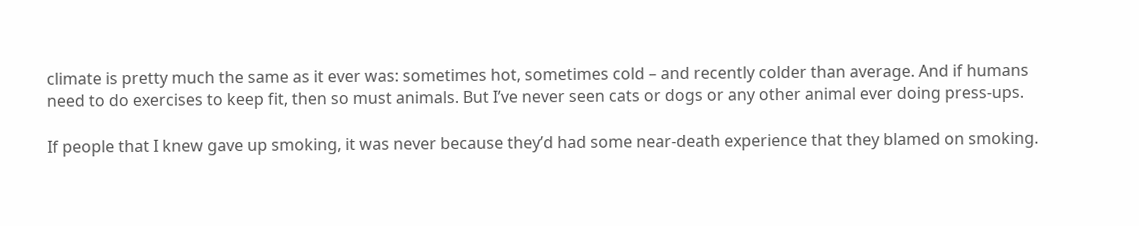climate is pretty much the same as it ever was: sometimes hot, sometimes cold – and recently colder than average. And if humans need to do exercises to keep fit, then so must animals. But I’ve never seen cats or dogs or any other animal ever doing press-ups.

If people that I knew gave up smoking, it was never because they’d had some near-death experience that they blamed on smoking.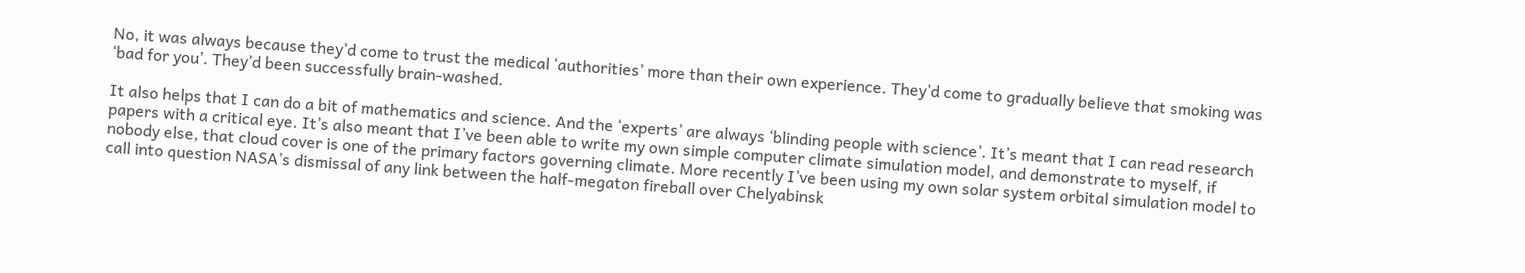No, it was always because they’d come to trust the medical ‘authorities’ more than their own experience. They’d come to gradually believe that smoking was ‘bad for you’. They’d been successfully brain-washed.

It also helps that I can do a bit of mathematics and science. And the ‘experts’ are always ‘blinding people with science’. It’s meant that I can read research papers with a critical eye. It’s also meant that I’ve been able to write my own simple computer climate simulation model, and demonstrate to myself, if nobody else, that cloud cover is one of the primary factors governing climate. More recently I’ve been using my own solar system orbital simulation model to call into question NASA’s dismissal of any link between the half-megaton fireball over Chelyabinsk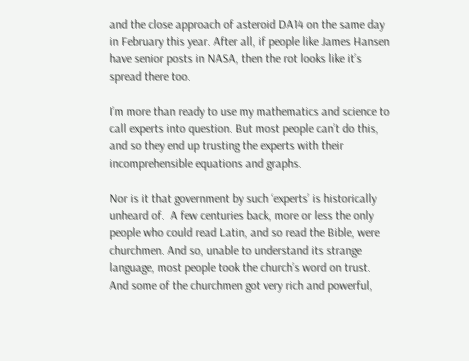and the close approach of asteroid DA14 on the same day in February this year. After all, if people like James Hansen have senior posts in NASA, then the rot looks like it’s spread there too.

I’m more than ready to use my mathematics and science to call experts into question. But most people can’t do this, and so they end up trusting the experts with their incomprehensible equations and graphs.

Nor is it that government by such ‘experts’ is historically unheard of.  A few centuries back, more or less the only people who could read Latin, and so read the Bible, were churchmen. And so, unable to understand its strange language, most people took the church’s word on trust. And some of the churchmen got very rich and powerful,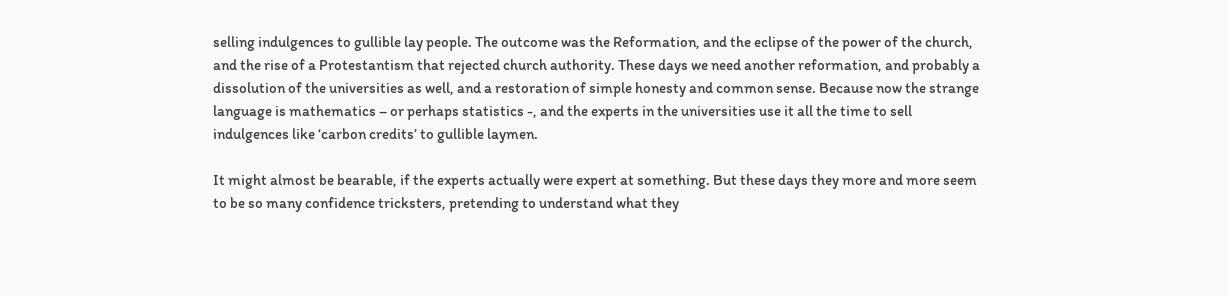selling indulgences to gullible lay people. The outcome was the Reformation, and the eclipse of the power of the church, and the rise of a Protestantism that rejected church authority. These days we need another reformation, and probably a dissolution of the universities as well, and a restoration of simple honesty and common sense. Because now the strange language is mathematics – or perhaps statistics -, and the experts in the universities use it all the time to sell indulgences like ‘carbon credits’ to gullible laymen.

It might almost be bearable, if the experts actually were expert at something. But these days they more and more seem to be so many confidence tricksters, pretending to understand what they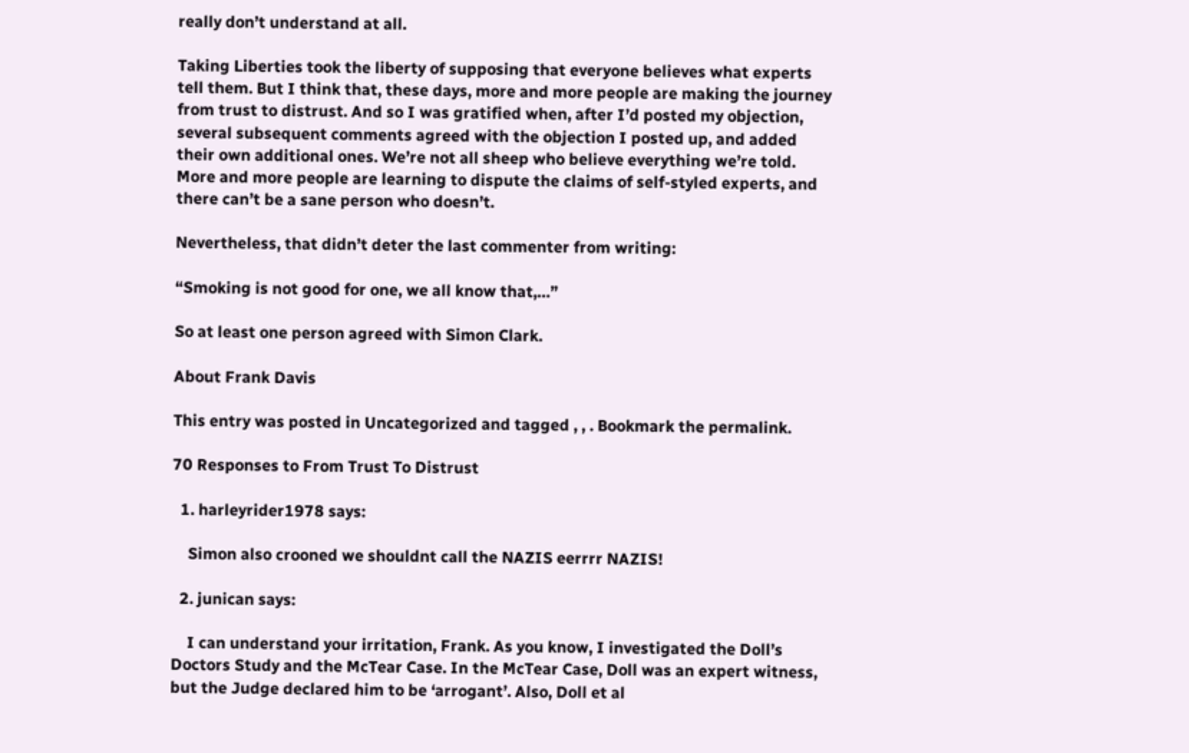really don’t understand at all.

Taking Liberties took the liberty of supposing that everyone believes what experts tell them. But I think that, these days, more and more people are making the journey from trust to distrust. And so I was gratified when, after I’d posted my objection, several subsequent comments agreed with the objection I posted up, and added their own additional ones. We’re not all sheep who believe everything we’re told. More and more people are learning to dispute the claims of self-styled experts, and there can’t be a sane person who doesn’t.

Nevertheless, that didn’t deter the last commenter from writing:

“Smoking is not good for one, we all know that,…”

So at least one person agreed with Simon Clark.

About Frank Davis

This entry was posted in Uncategorized and tagged , , . Bookmark the permalink.

70 Responses to From Trust To Distrust

  1. harleyrider1978 says:

    Simon also crooned we shouldnt call the NAZIS eerrrr NAZIS!

  2. junican says:

    I can understand your irritation, Frank. As you know, I investigated the Doll’s Doctors Study and the McTear Case. In the McTear Case, Doll was an expert witness, but the Judge declared him to be ‘arrogant’. Also, Doll et al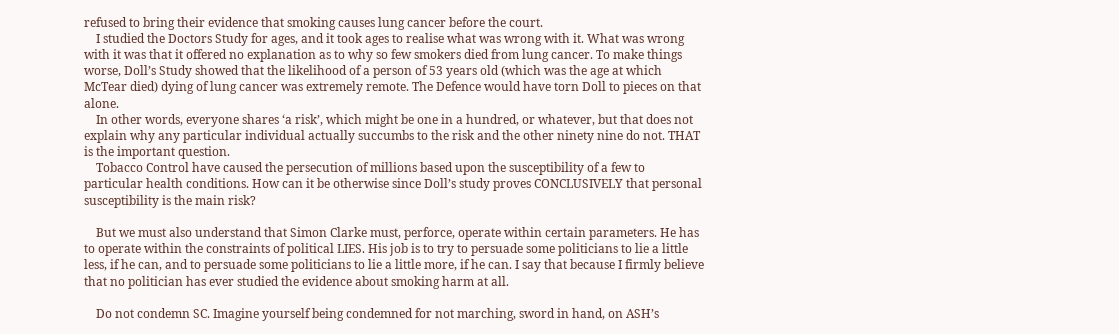refused to bring their evidence that smoking causes lung cancer before the court.
    I studied the Doctors Study for ages, and it took ages to realise what was wrong with it. What was wrong with it was that it offered no explanation as to why so few smokers died from lung cancer. To make things worse, Doll’s Study showed that the likelihood of a person of 53 years old (which was the age at which McTear died) dying of lung cancer was extremely remote. The Defence would have torn Doll to pieces on that alone.
    In other words, everyone shares ‘a risk’, which might be one in a hundred, or whatever, but that does not explain why any particular individual actually succumbs to the risk and the other ninety nine do not. THAT is the important question.
    Tobacco Control have caused the persecution of millions based upon the susceptibility of a few to particular health conditions. How can it be otherwise since Doll’s study proves CONCLUSIVELY that personal susceptibility is the main risk?

    But we must also understand that Simon Clarke must, perforce, operate within certain parameters. He has to operate within the constraints of political LIES. His job is to try to persuade some politicians to lie a little less, if he can, and to persuade some politicians to lie a little more, if he can. I say that because I firmly believe that no politician has ever studied the evidence about smoking harm at all.

    Do not condemn SC. Imagine yourself being condemned for not marching, sword in hand, on ASH’s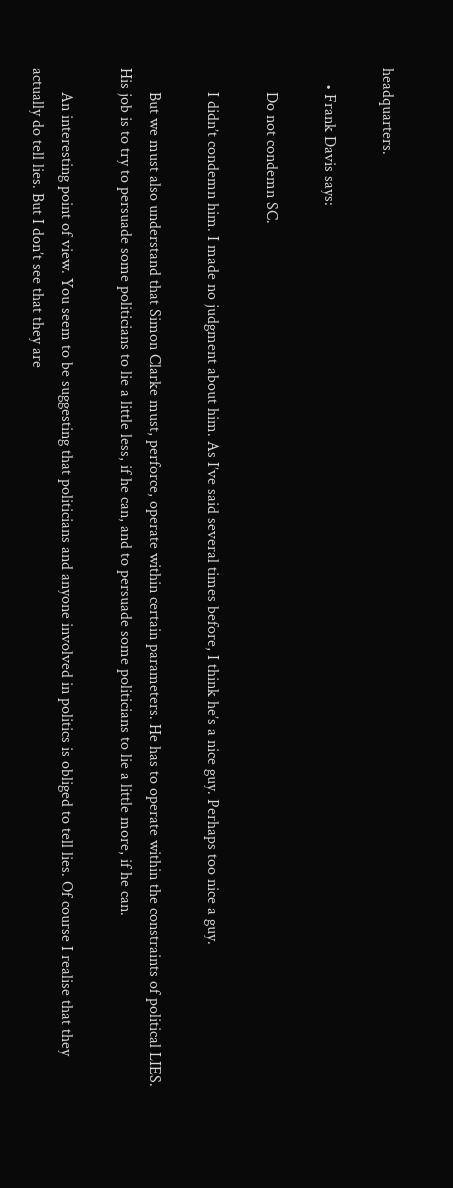headquarters.

    • Frank Davis says:

      Do not condemn SC.

      I didn’t condemn him. I made no judgment about him. As I’ve said several times before, I think he’s a nice guy. Perhaps too nice a guy.

      But we must also understand that Simon Clarke must, perforce, operate within certain parameters. He has to operate within the constraints of political LIES. His job is to try to persuade some politicians to lie a little less, if he can, and to persuade some politicians to lie a little more, if he can.

      An interesting point of view. You seem to be suggesting that politicians and anyone involved in politics is obliged to tell lies. Of course I realise that they actually do tell lies. But I don’t see that they are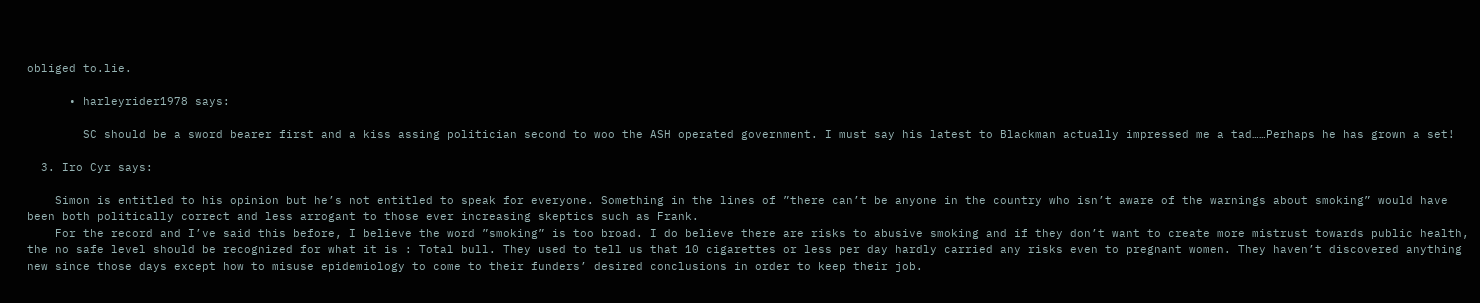obliged to.lie.

      • harleyrider1978 says:

        SC should be a sword bearer first and a kiss assing politician second to woo the ASH operated government. I must say his latest to Blackman actually impressed me a tad……Perhaps he has grown a set!

  3. Iro Cyr says:

    Simon is entitled to his opinion but he’s not entitled to speak for everyone. Something in the lines of ”there can’t be anyone in the country who isn’t aware of the warnings about smoking” would have been both politically correct and less arrogant to those ever increasing skeptics such as Frank.
    For the record and I’ve said this before, I believe the word ”smoking” is too broad. I do believe there are risks to abusive smoking and if they don’t want to create more mistrust towards public health, the no safe level should be recognized for what it is : Total bull. They used to tell us that 10 cigarettes or less per day hardly carried any risks even to pregnant women. They haven’t discovered anything new since those days except how to misuse epidemiology to come to their funders’ desired conclusions in order to keep their job.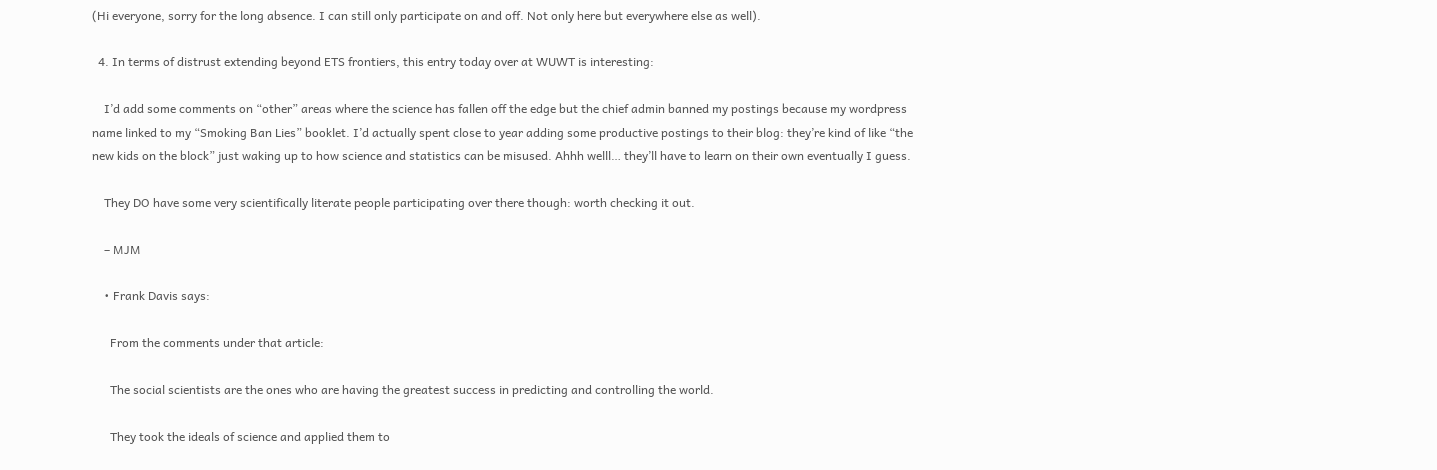(Hi everyone, sorry for the long absence. I can still only participate on and off. Not only here but everywhere else as well).

  4. In terms of distrust extending beyond ETS frontiers, this entry today over at WUWT is interesting:

    I’d add some comments on “other” areas where the science has fallen off the edge but the chief admin banned my postings because my wordpress name linked to my “Smoking Ban Lies” booklet. I’d actually spent close to year adding some productive postings to their blog: they’re kind of like “the new kids on the block” just waking up to how science and statistics can be misused. Ahhh welll… they’ll have to learn on their own eventually I guess.

    They DO have some very scientifically literate people participating over there though: worth checking it out.

    – MJM

    • Frank Davis says:

      From the comments under that article:

      The social scientists are the ones who are having the greatest success in predicting and controlling the world.

      They took the ideals of science and applied them to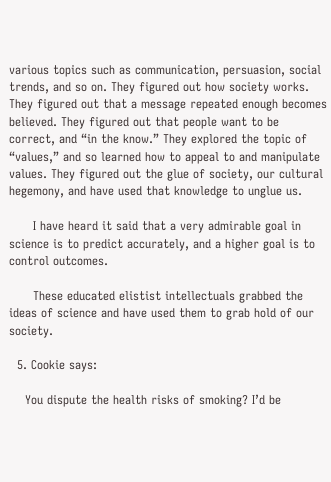various topics such as communication, persuasion, social trends, and so on. They figured out how society works. They figured out that a message repeated enough becomes believed. They figured out that people want to be correct, and “in the know.” They explored the topic of “values,” and so learned how to appeal to and manipulate values. They figured out the glue of society, our cultural hegemony, and have used that knowledge to unglue us.

      I have heard it said that a very admirable goal in science is to predict accurately, and a higher goal is to control outcomes.

      These educated elistist intellectuals grabbed the ideas of science and have used them to grab hold of our society.

  5. Cookie says:

    You dispute the health risks of smoking? I’d be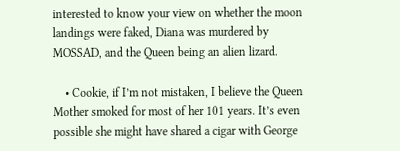interested to know your view on whether the moon landings were faked, Diana was murdered by MOSSAD, and the Queen being an alien lizard.

    • Cookie, if I’m not mistaken, I believe the Queen Mother smoked for most of her 101 years. It’s even possible she might have shared a cigar with George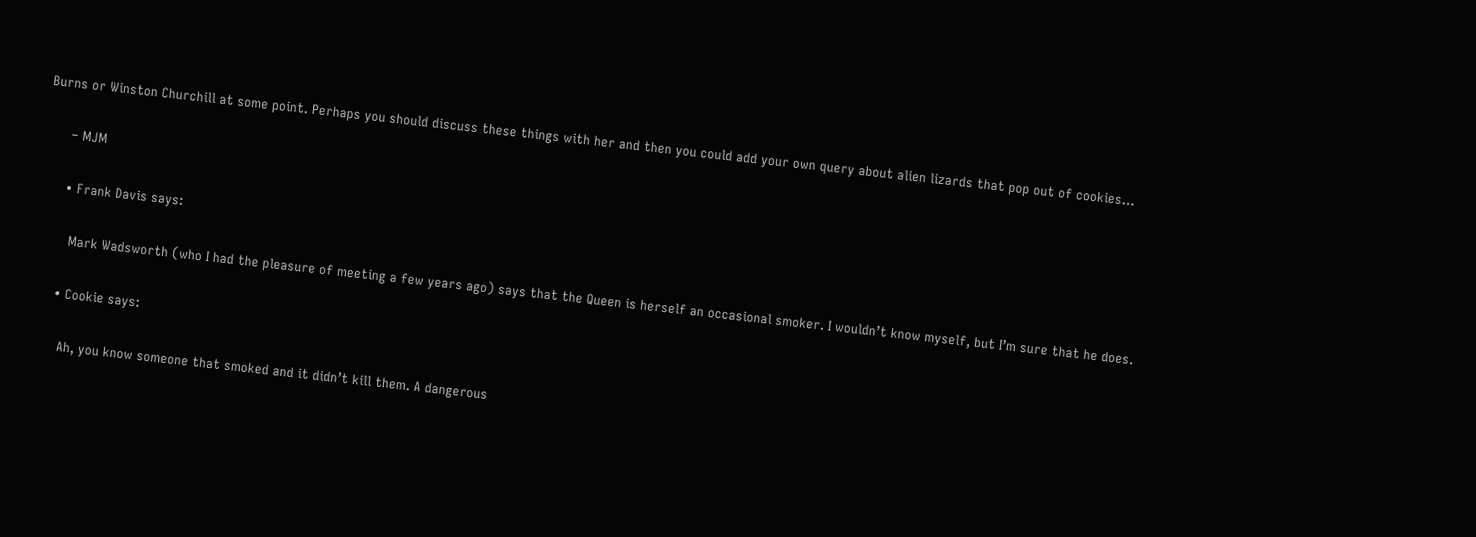Burns or Winston Churchill at some point. Perhaps you should discuss these things with her and then you could add your own query about alien lizards that pop out of cookies…

      – MJM

      • Frank Davis says:

        Mark Wadsworth (who I had the pleasure of meeting a few years ago) says that the Queen is herself an occasional smoker. I wouldn’t know myself, but I’m sure that he does.

      • Cookie says:

        Ah, you know someone that smoked and it didn’t kill them. A dangerous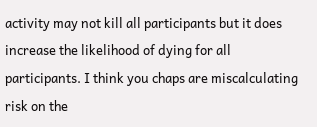activity may not kill all participants but it does increase the likelihood of dying for all participants. I think you chaps are miscalculating risk on the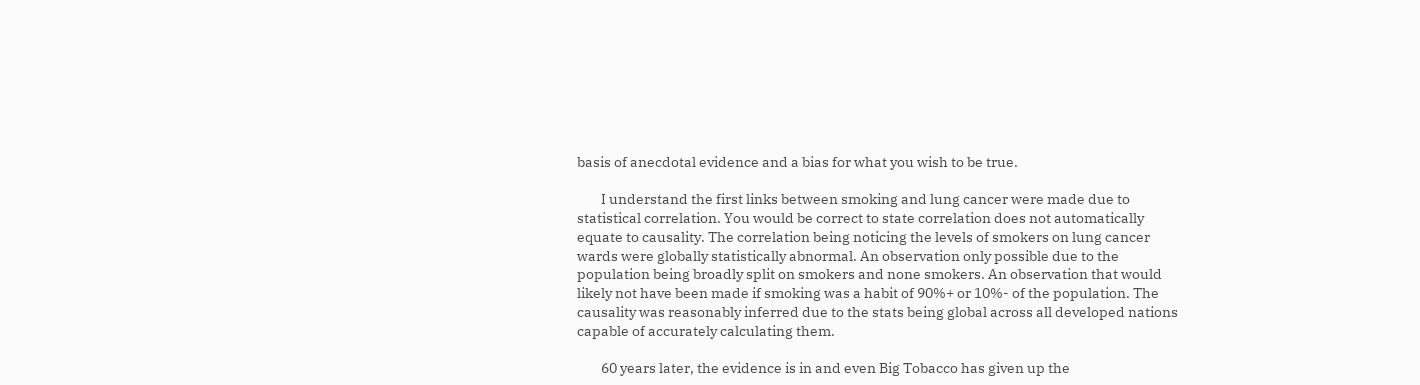basis of anecdotal evidence and a bias for what you wish to be true.

        I understand the first links between smoking and lung cancer were made due to statistical correlation. You would be correct to state correlation does not automatically equate to causality. The correlation being noticing the levels of smokers on lung cancer wards were globally statistically abnormal. An observation only possible due to the population being broadly split on smokers and none smokers. An observation that would likely not have been made if smoking was a habit of 90%+ or 10%- of the population. The causality was reasonably inferred due to the stats being global across all developed nations capable of accurately calculating them.

        60 years later, the evidence is in and even Big Tobacco has given up the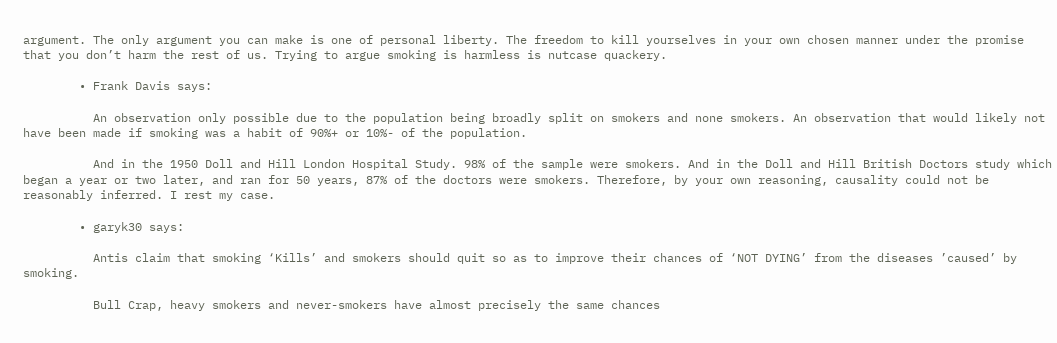argument. The only argument you can make is one of personal liberty. The freedom to kill yourselves in your own chosen manner under the promise that you don’t harm the rest of us. Trying to argue smoking is harmless is nutcase quackery.

        • Frank Davis says:

          An observation only possible due to the population being broadly split on smokers and none smokers. An observation that would likely not have been made if smoking was a habit of 90%+ or 10%- of the population.

          And in the 1950 Doll and Hill London Hospital Study. 98% of the sample were smokers. And in the Doll and Hill British Doctors study which began a year or two later, and ran for 50 years, 87% of the doctors were smokers. Therefore, by your own reasoning, causality could not be reasonably inferred. I rest my case.

        • garyk30 says:

          Antis claim that smoking ‘Kills’ and smokers should quit so as to improve their chances of ‘NOT DYING’ from the diseases ’caused’ by smoking.

          Bull Crap, heavy smokers and never-smokers have almost precisely the same chances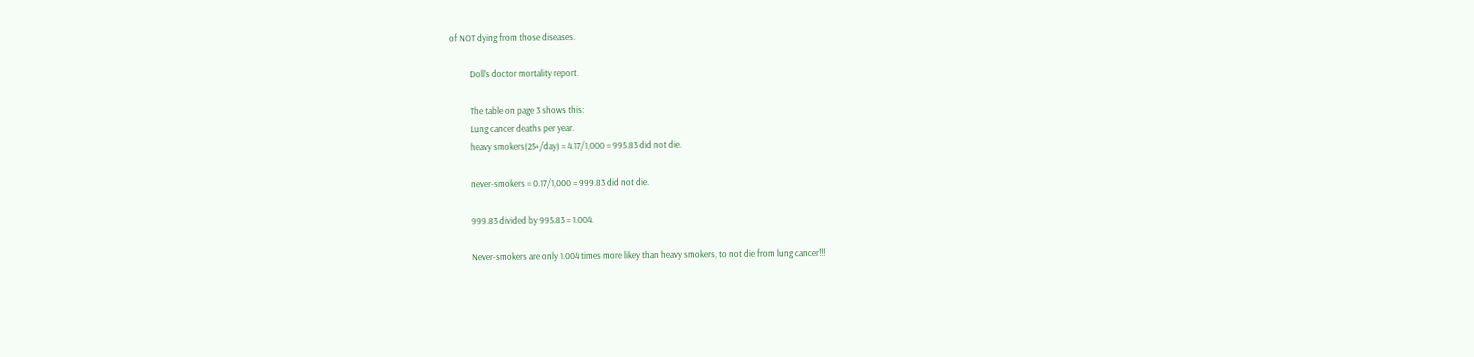of NOT dying from those diseases.

          Doll’s doctor mortality report.

          The table on page 3 shows this:
          Lung cancer deaths per year.
          heavy smokers(25+/day) = 4.17/1,000 = 995.83 did not die.

          never-smokers = 0.17/1,000 = 999.83 did not die.

          999.83 divided by 995.83 = 1.004.

          Never-smokers are only 1.004 times more likey than heavy smokers, to not die from lung cancer!!!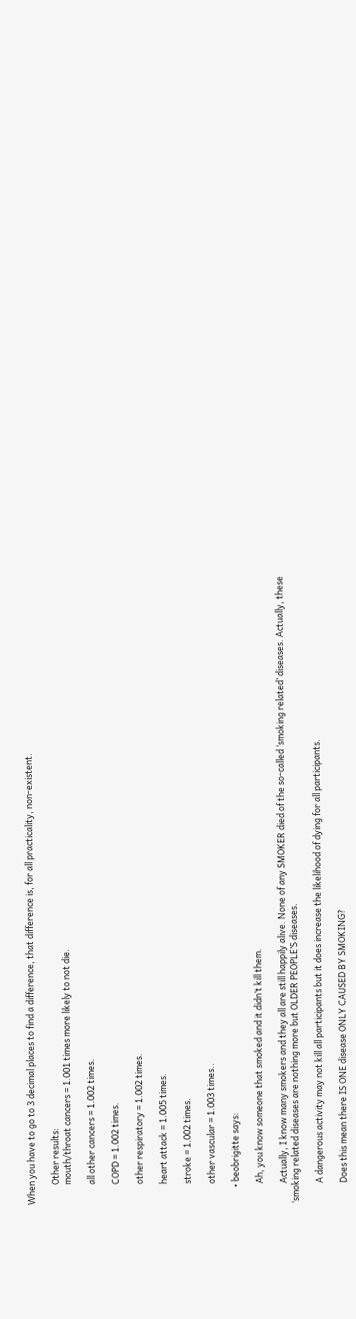When you have to go to 3 decimal places to find a difference, that difference is, for all practicality, non-existent.

          Other results:
          mouth/throat cancers = 1.001 times more likely to not die.

          all other cancers = 1.002 times.

          COPD = 1.002 times.

          other respiratory = 1.002 times.

          heart attack = 1.005 times.

          stroke = 1.002 times.

          other vascular = 1.003 times..

        • beobrigitte says:

          Ah, you know someone that smoked and it didn’t kill them.

          Actually, I know many smokers and they all are still happily alive. None of any SMOKER died of the so-called ‘smoking related’ diseases. Actually, these ‘smoking related diseases are nothing more but OLDER PEOPLE’S diseases.

          A dangerous activity may not kill all participants but it does increase the likelihood of dying for all participants.

          Does this mean there IS ONE disease ONLY CAUSED BY SMOKING?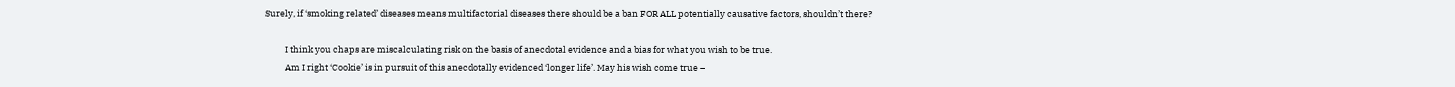Surely, if ‘smoking related’ diseases means multifactorial diseases there should be a ban FOR ALL potentially causative factors, shouldn’t there?

          I think you chaps are miscalculating risk on the basis of anecdotal evidence and a bias for what you wish to be true.
          Am I right ‘Cookie’ is in pursuit of this anecdotally evidenced ‘longer life’. May his wish come true –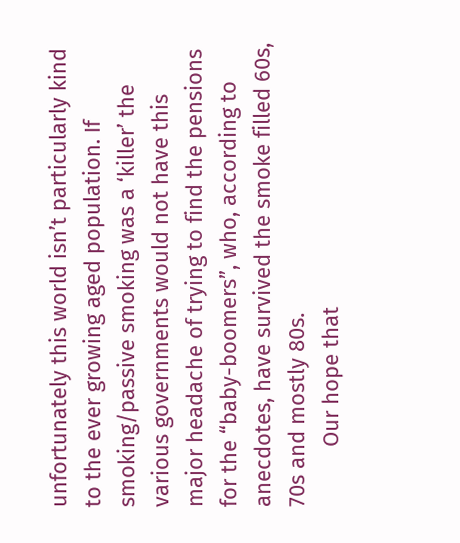unfortunately this world isn’t particularly kind to the ever growing aged population. If smoking/passive smoking was a ‘killer’ the various governments would not have this major headache of trying to find the pensions for the “baby-boomers”, who, according to anecdotes, have survived the smoke filled 60s, 70s and mostly 80s.
          Our hope that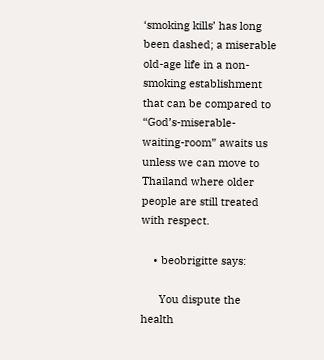‘smoking kills’ has long been dashed; a miserable old-age life in a non-smoking establishment that can be compared to “God’s-miserable-waiting-room” awaits us unless we can move to Thailand where older people are still treated with respect.

    • beobrigitte says:

      You dispute the health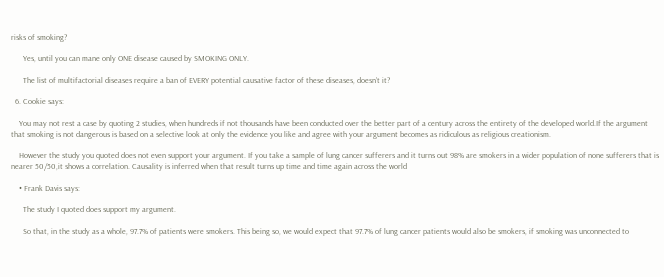risks of smoking?

      Yes, until you can mane only ONE disease caused by SMOKING ONLY.

      The list of multifactorial diseases require a ban of EVERY potential causative factor of these diseases, doesn’t it?

  6. Cookie says:

    You may not rest a case by quoting 2 studies, when hundreds if not thousands have been conducted over the better part of a century across the entirety of the developed world.If the argument that smoking is not dangerous is based on a selective look at only the evidence you like and agree with your argument becomes as ridiculous as religious creationism.

    However the study you quoted does not even support your argument. If you take a sample of lung cancer sufferers and it turns out 98% are smokers in a wider population of none sufferers that is nearer 50/50,it shows a correlation. Causality is inferred when that result turns up time and time again across the world

    • Frank Davis says:

      The study I quoted does support my argument.

      So that, in the study as a whole, 97.7% of patients were smokers. This being so, we would expect that 97.7% of lung cancer patients would also be smokers, if smoking was unconnected to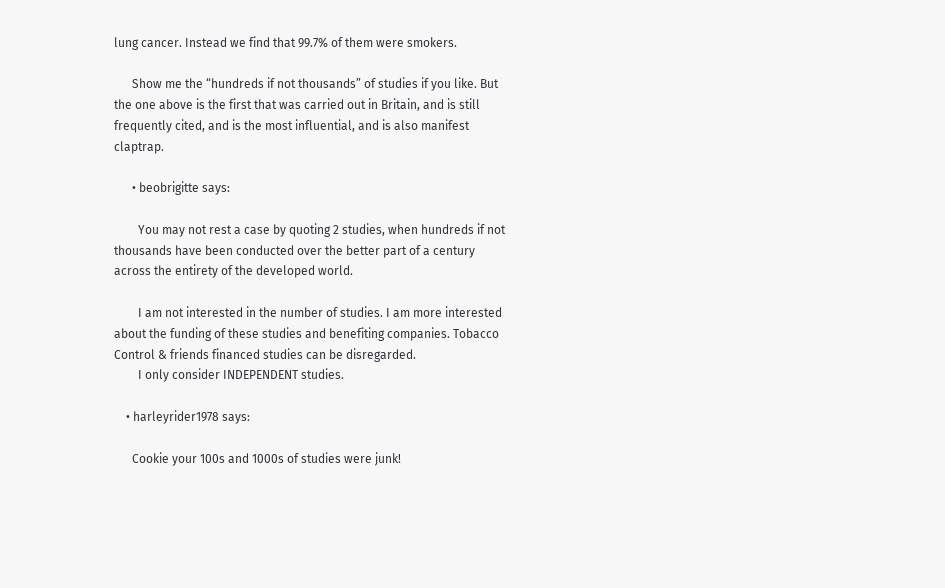lung cancer. Instead we find that 99.7% of them were smokers.

      Show me the “hundreds if not thousands” of studies if you like. But the one above is the first that was carried out in Britain, and is still frequently cited, and is the most influential, and is also manifest claptrap.

      • beobrigitte says:

        You may not rest a case by quoting 2 studies, when hundreds if not thousands have been conducted over the better part of a century across the entirety of the developed world.

        I am not interested in the number of studies. I am more interested about the funding of these studies and benefiting companies. Tobacco Control & friends financed studies can be disregarded.
        I only consider INDEPENDENT studies.

    • harleyrider1978 says:

      Cookie your 100s and 1000s of studies were junk!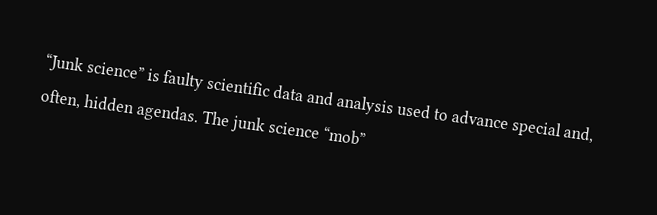“Junk science” is faulty scientific data and analysis used to advance special and, often, hidden agendas. The junk science “mob”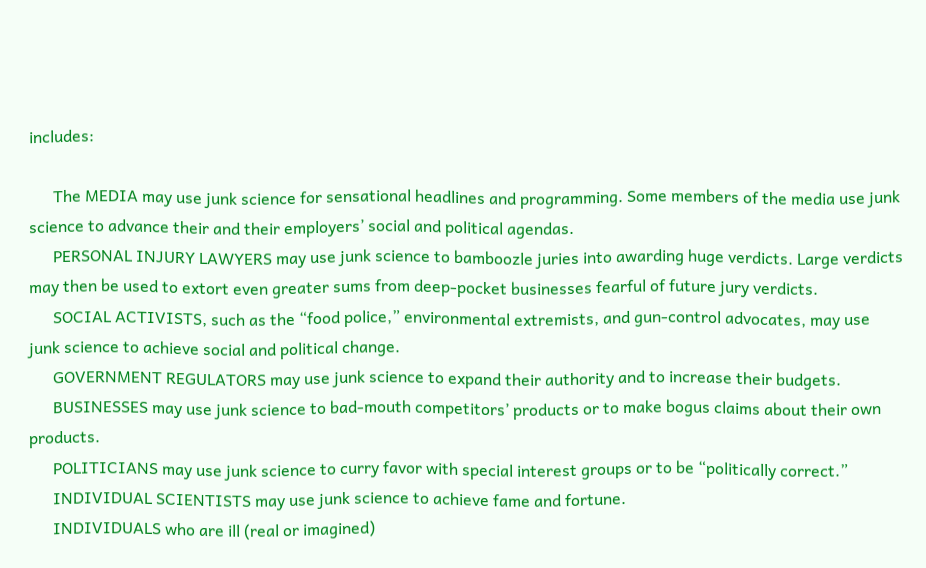includes:

      The MEDIA may use junk science for sensational headlines and programming. Some members of the media use junk science to advance their and their employers’ social and political agendas.
      PERSONAL INJURY LAWYERS may use junk science to bamboozle juries into awarding huge verdicts. Large verdicts may then be used to extort even greater sums from deep-pocket businesses fearful of future jury verdicts.
      SOCIAL ACTIVISTS, such as the “food police,” environmental extremists, and gun-control advocates, may use junk science to achieve social and political change.
      GOVERNMENT REGULATORS may use junk science to expand their authority and to increase their budgets.
      BUSINESSES may use junk science to bad-mouth competitors’ products or to make bogus claims about their own products.
      POLITICIANS may use junk science to curry favor with special interest groups or to be “politically correct.”
      INDIVIDUAL SCIENTISTS may use junk science to achieve fame and fortune.
      INDIVIDUALS who are ill (real or imagined)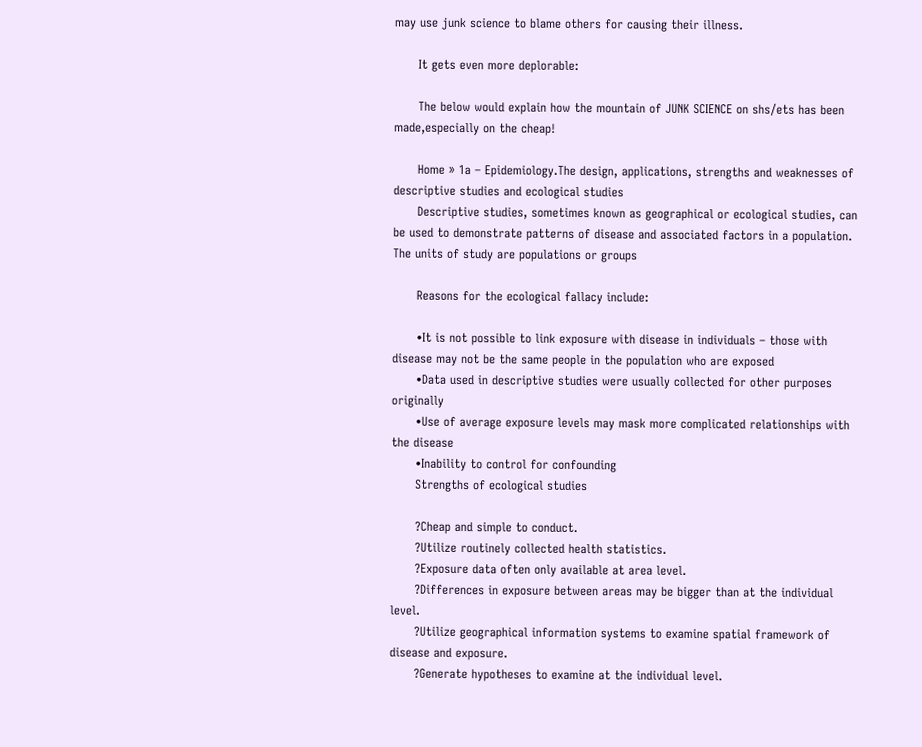may use junk science to blame others for causing their illness.

      It gets even more deplorable:

      The below would explain how the mountain of JUNK SCIENCE on shs/ets has been made,especially on the cheap!

      Home » 1a – Epidemiology.The design, applications, strengths and weaknesses of descriptive studies and ecological studies
      Descriptive studies, sometimes known as geographical or ecological studies, can be used to demonstrate patterns of disease and associated factors in a population. The units of study are populations or groups

      Reasons for the ecological fallacy include:

      •It is not possible to link exposure with disease in individuals – those with disease may not be the same people in the population who are exposed
      •Data used in descriptive studies were usually collected for other purposes originally
      •Use of average exposure levels may mask more complicated relationships with the disease
      •Inability to control for confounding
      Strengths of ecological studies

      ?Cheap and simple to conduct.
      ?Utilize routinely collected health statistics.
      ?Exposure data often only available at area level.
      ?Differences in exposure between areas may be bigger than at the individual level.
      ?Utilize geographical information systems to examine spatial framework of disease and exposure.
      ?Generate hypotheses to examine at the individual level.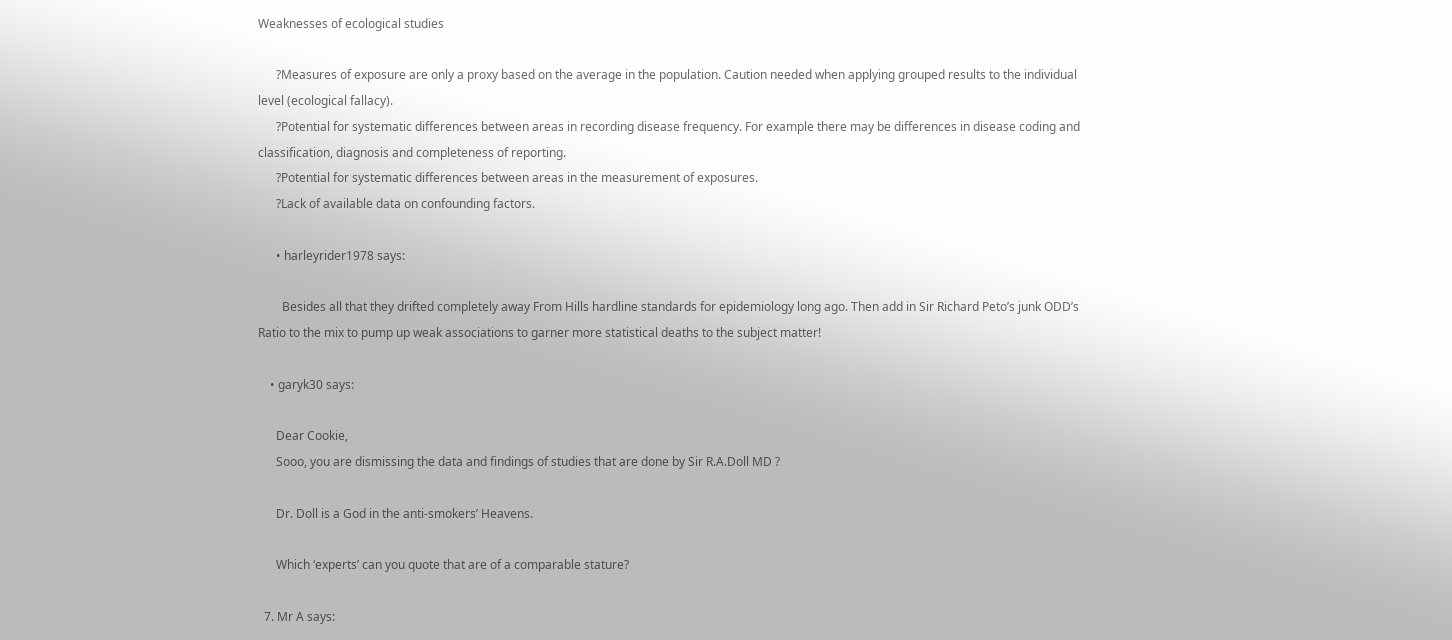Weaknesses of ecological studies

      ?Measures of exposure are only a proxy based on the average in the population. Caution needed when applying grouped results to the individual level (ecological fallacy).
      ?Potential for systematic differences between areas in recording disease frequency. For example there may be differences in disease coding and classification, diagnosis and completeness of reporting.
      ?Potential for systematic differences between areas in the measurement of exposures.
      ?Lack of available data on confounding factors.

      • harleyrider1978 says:

        Besides all that they drifted completely away From Hills hardline standards for epidemiology long ago. Then add in Sir Richard Peto’s junk ODD’s Ratio to the mix to pump up weak associations to garner more statistical deaths to the subject matter!

    • garyk30 says:

      Dear Cookie,
      Sooo, you are dismissing the data and findings of studies that are done by Sir R.A.Doll MD ?

      Dr. Doll is a God in the anti-smokers’ Heavens.

      Which ‘experts’ can you quote that are of a comparable stature?

  7. Mr A says: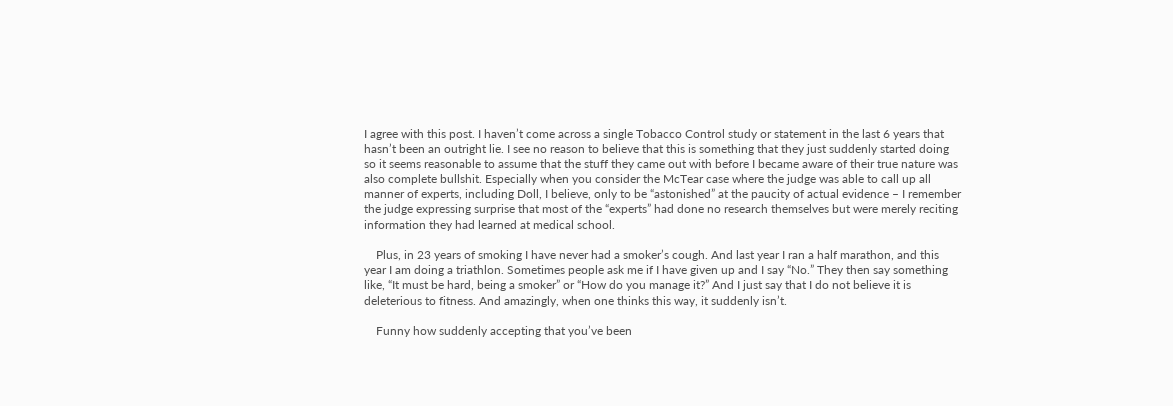I agree with this post. I haven’t come across a single Tobacco Control study or statement in the last 6 years that hasn’t been an outright lie. I see no reason to believe that this is something that they just suddenly started doing so it seems reasonable to assume that the stuff they came out with before I became aware of their true nature was also complete bullshit. Especially when you consider the McTear case where the judge was able to call up all manner of experts, including Doll, I believe, only to be “astonished” at the paucity of actual evidence – I remember the judge expressing surprise that most of the “experts” had done no research themselves but were merely reciting information they had learned at medical school.

    Plus, in 23 years of smoking I have never had a smoker’s cough. And last year I ran a half marathon, and this year I am doing a triathlon. Sometimes people ask me if I have given up and I say “No.” They then say something like, “It must be hard, being a smoker” or “How do you manage it?” And I just say that I do not believe it is deleterious to fitness. And amazingly, when one thinks this way, it suddenly isn’t.

    Funny how suddenly accepting that you’ve been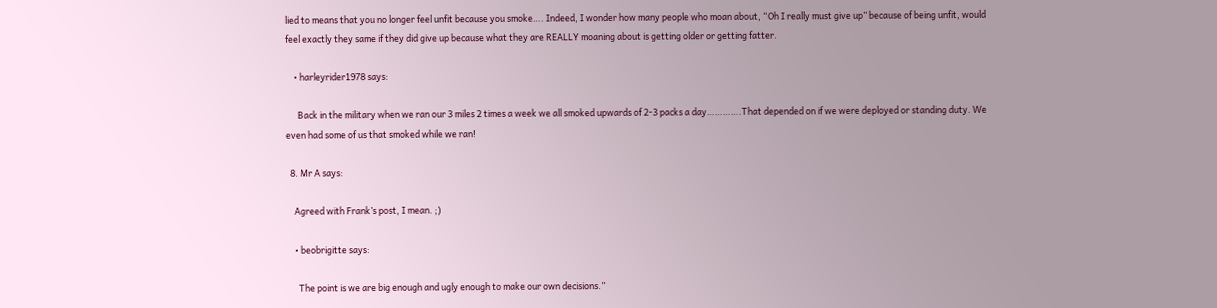lied to means that you no longer feel unfit because you smoke…. Indeed, I wonder how many people who moan about, “Oh I really must give up” because of being unfit, would feel exactly they same if they did give up because what they are REALLY moaning about is getting older or getting fatter.

    • harleyrider1978 says:

      Back in the military when we ran our 3 miles 2 times a week we all smoked upwards of 2-3 packs a day………….That depended on if we were deployed or standing duty. We even had some of us that smoked while we ran!

  8. Mr A says:

    Agreed with Frank’s post, I mean. ;)

    • beobrigitte says:

      The point is we are big enough and ugly enough to make our own decisions.”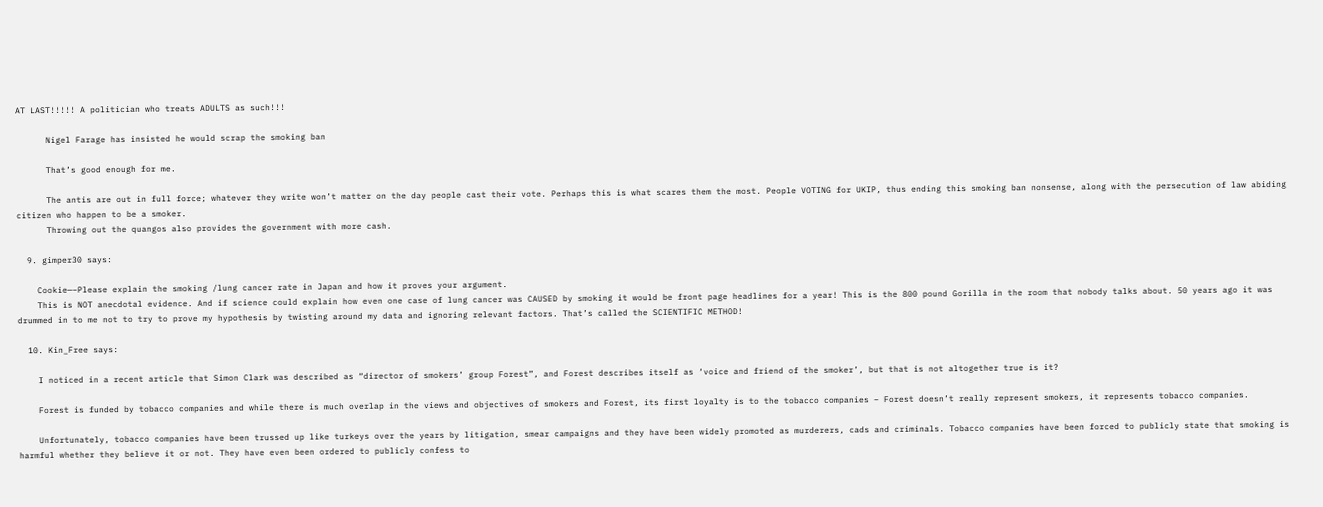AT LAST!!!!! A politician who treats ADULTS as such!!!

      Nigel Farage has insisted he would scrap the smoking ban

      That’s good enough for me.

      The antis are out in full force; whatever they write won’t matter on the day people cast their vote. Perhaps this is what scares them the most. People VOTING for UKIP, thus ending this smoking ban nonsense, along with the persecution of law abiding citizen who happen to be a smoker.
      Throwing out the quangos also provides the government with more cash.

  9. gimper30 says:

    Cookie—–Please explain the smoking /lung cancer rate in Japan and how it proves your argument.
    This is NOT anecdotal evidence. And if science could explain how even one case of lung cancer was CAUSED by smoking it would be front page headlines for a year! This is the 800 pound Gorilla in the room that nobody talks about. 50 years ago it was drummed in to me not to try to prove my hypothesis by twisting around my data and ignoring relevant factors. That’s called the SCIENTIFIC METHOD!

  10. Kin_Free says:

    I noticed in a recent article that Simon Clark was described as “director of smokers’ group Forest”, and Forest describes itself as ‘voice and friend of the smoker’, but that is not altogether true is it?

    Forest is funded by tobacco companies and while there is much overlap in the views and objectives of smokers and Forest, its first loyalty is to the tobacco companies – Forest doesn’t really represent smokers, it represents tobacco companies.

    Unfortunately, tobacco companies have been trussed up like turkeys over the years by litigation, smear campaigns and they have been widely promoted as murderers, cads and criminals. Tobacco companies have been forced to publicly state that smoking is harmful whether they believe it or not. They have even been ordered to publicly confess to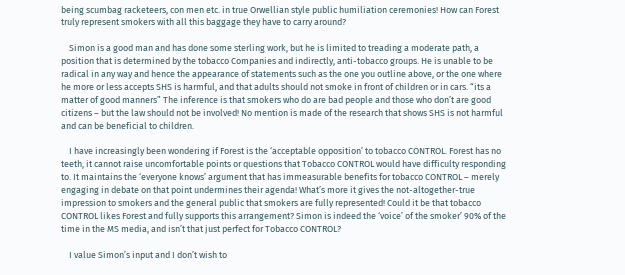being scumbag racketeers, con men etc. in true Orwellian style public humiliation ceremonies! How can Forest truly represent smokers with all this baggage they have to carry around?

    Simon is a good man and has done some sterling work, but he is limited to treading a moderate path, a position that is determined by the tobacco Companies and indirectly, anti-tobacco groups. He is unable to be radical in any way and hence the appearance of statements such as the one you outline above, or the one where he more or less accepts SHS is harmful, and that adults should not smoke in front of children or in cars. “its a matter of good manners” The inference is that smokers who do are bad people and those who don’t are good citizens – but the law should not be involved! No mention is made of the research that shows SHS is not harmful and can be beneficial to children.

    I have increasingly been wondering if Forest is the ‘acceptable opposition’ to tobacco CONTROL. Forest has no teeth, it cannot raise uncomfortable points or questions that Tobacco CONTROL would have difficulty responding to. It maintains the ‘everyone knows’ argument that has immeasurable benefits for tobacco CONTROL – merely engaging in debate on that point undermines their agenda! What’s more it gives the not-altogether-true impression to smokers and the general public that smokers are fully represented! Could it be that tobacco CONTROL likes Forest and fully supports this arrangement? Simon is indeed the ‘voice’ of the smoker’ 90% of the time in the MS media, and isn’t that just perfect for Tobacco CONTROL?

    I value Simon’s input and I don’t wish to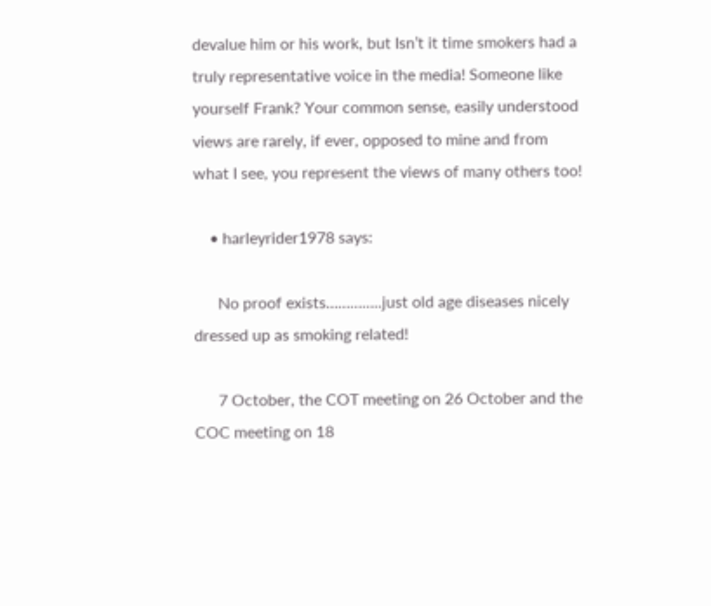devalue him or his work, but Isn’t it time smokers had a truly representative voice in the media! Someone like yourself Frank? Your common sense, easily understood views are rarely, if ever, opposed to mine and from what I see, you represent the views of many others too!

    • harleyrider1978 says:

      No proof exists…………..just old age diseases nicely dressed up as smoking related!

      7 October, the COT meeting on 26 October and the COC meeting on 18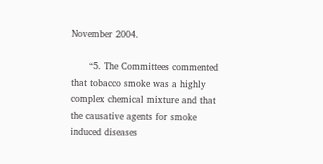November 2004.

      “5. The Committees commented that tobacco smoke was a highly complex chemical mixture and that the causative agents for smoke induced diseases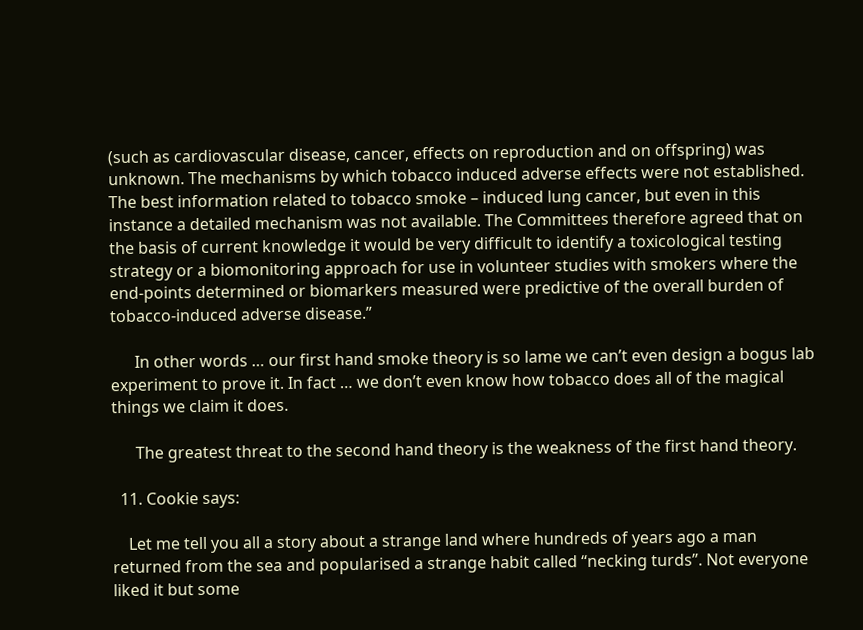(such as cardiovascular disease, cancer, effects on reproduction and on offspring) was unknown. The mechanisms by which tobacco induced adverse effects were not established. The best information related to tobacco smoke – induced lung cancer, but even in this instance a detailed mechanism was not available. The Committees therefore agreed that on the basis of current knowledge it would be very difficult to identify a toxicological testing strategy or a biomonitoring approach for use in volunteer studies with smokers where the end-points determined or biomarkers measured were predictive of the overall burden of tobacco-induced adverse disease.”

      In other words … our first hand smoke theory is so lame we can’t even design a bogus lab experiment to prove it. In fact … we don’t even know how tobacco does all of the magical things we claim it does.

      The greatest threat to the second hand theory is the weakness of the first hand theory.

  11. Cookie says:

    Let me tell you all a story about a strange land where hundreds of years ago a man returned from the sea and popularised a strange habit called “necking turds”. Not everyone liked it but some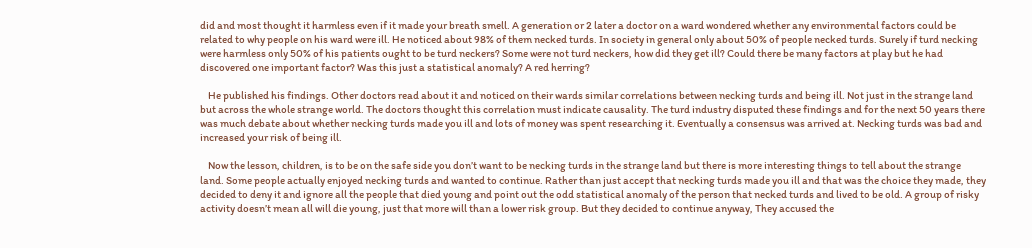did and most thought it harmless even if it made your breath smell. A generation or 2 later a doctor on a ward wondered whether any environmental factors could be related to why people on his ward were ill. He noticed about 98% of them necked turds. In society in general only about 50% of people necked turds. Surely if turd necking were harmless only 50% of his patients ought to be turd neckers? Some were not turd neckers, how did they get ill? Could there be many factors at play but he had discovered one important factor? Was this just a statistical anomaly? A red herring?

    He published his findings. Other doctors read about it and noticed on their wards similar correlations between necking turds and being ill. Not just in the strange land but across the whole strange world. The doctors thought this correlation must indicate causality. The turd industry disputed these findings and for the next 50 years there was much debate about whether necking turds made you ill and lots of money was spent researching it. Eventually a consensus was arrived at. Necking turds was bad and increased your risk of being ill.

    Now the lesson, children, is to be on the safe side you don’t want to be necking turds in the strange land but there is more interesting things to tell about the strange land. Some people actually enjoyed necking turds and wanted to continue. Rather than just accept that necking turds made you ill and that was the choice they made, they decided to deny it and ignore all the people that died young and point out the odd statistical anomaly of the person that necked turds and lived to be old. A group of risky activity doesn’t mean all will die young, just that more will than a lower risk group. But they decided to continue anyway, They accused the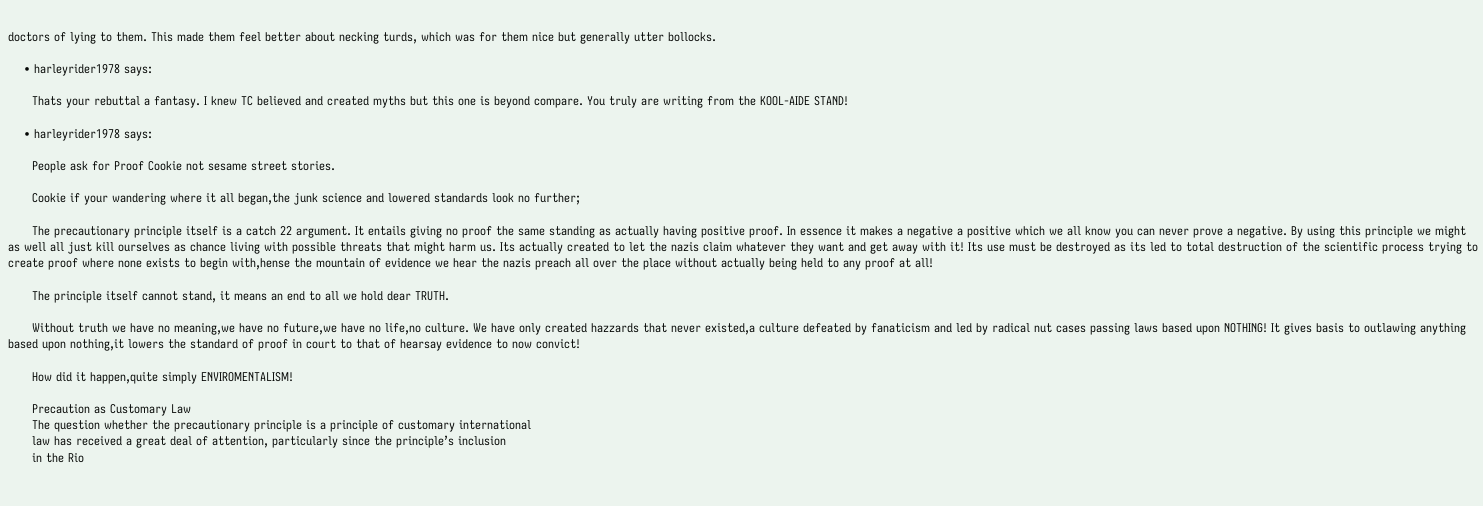doctors of lying to them. This made them feel better about necking turds, which was for them nice but generally utter bollocks.

    • harleyrider1978 says:

      Thats your rebuttal a fantasy. I knew TC believed and created myths but this one is beyond compare. You truly are writing from the KOOL-AIDE STAND!

    • harleyrider1978 says:

      People ask for Proof Cookie not sesame street stories.

      Cookie if your wandering where it all began,the junk science and lowered standards look no further;

      The precautionary principle itself is a catch 22 argument. It entails giving no proof the same standing as actually having positive proof. In essence it makes a negative a positive which we all know you can never prove a negative. By using this principle we might as well all just kill ourselves as chance living with possible threats that might harm us. Its actually created to let the nazis claim whatever they want and get away with it! Its use must be destroyed as its led to total destruction of the scientific process trying to create proof where none exists to begin with,hense the mountain of evidence we hear the nazis preach all over the place without actually being held to any proof at all!

      The principle itself cannot stand, it means an end to all we hold dear TRUTH.

      Without truth we have no meaning,we have no future,we have no life,no culture. We have only created hazzards that never existed,a culture defeated by fanaticism and led by radical nut cases passing laws based upon NOTHING! It gives basis to outlawing anything based upon nothing,it lowers the standard of proof in court to that of hearsay evidence to now convict!

      How did it happen,quite simply ENVIROMENTALISM!

      Precaution as Customary Law
      The question whether the precautionary principle is a principle of customary international
      law has received a great deal of attention, particularly since the principle’s inclusion
      in the Rio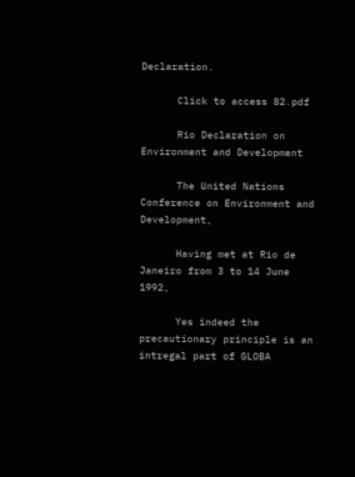Declaration.

      Click to access 82.pdf

      Rio Declaration on Environment and Development

      The United Nations Conference on Environment and Development,

      Having met at Rio de Janeiro from 3 to 14 June 1992,

      Yes indeed the precautionary principle is an intregal part of GLOBA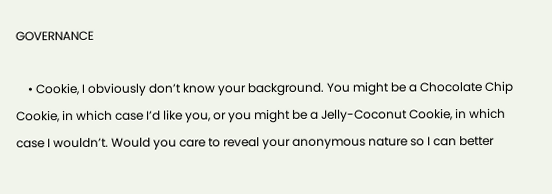GOVERNANCE

    • Cookie, I obviously don’t know your background. You might be a Chocolate Chip Cookie, in which case I’d like you, or you might be a Jelly-Coconut Cookie, in which case I wouldn’t. Would you care to reveal your anonymous nature so I can better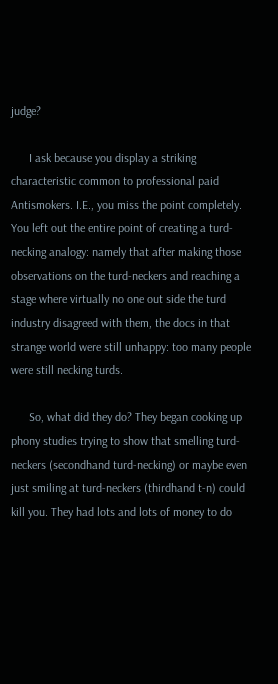judge?

      I ask because you display a striking characteristic common to professional paid Antismokers. I.E., you miss the point completely. You left out the entire point of creating a turd-necking analogy: namely that after making those observations on the turd-neckers and reaching a stage where virtually no one out side the turd industry disagreed with them, the docs in that strange world were still unhappy: too many people were still necking turds.

      So, what did they do? They began cooking up phony studies trying to show that smelling turd-neckers (secondhand turd-necking) or maybe even just smiling at turd-neckers (thirdhand t-n) could kill you. They had lots and lots of money to do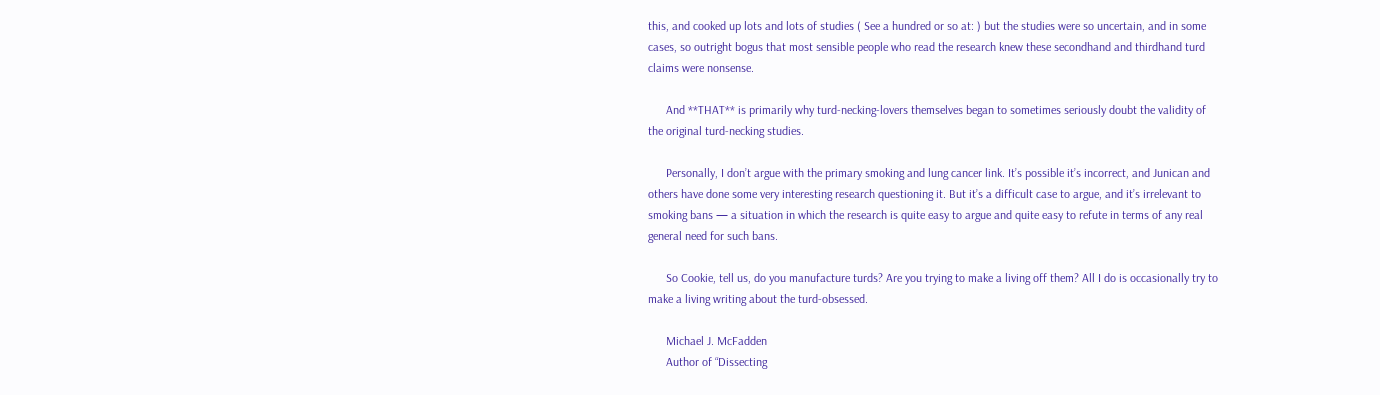this, and cooked up lots and lots of studies ( See a hundred or so at: ) but the studies were so uncertain, and in some cases, so outright bogus that most sensible people who read the research knew these secondhand and thirdhand turd claims were nonsense.

      And **THAT** is primarily why turd-necking-lovers themselves began to sometimes seriously doubt the validity of the original turd-necking studies.

      Personally, I don’t argue with the primary smoking and lung cancer link. It’s possible it’s incorrect, and Junican and others have done some very interesting research questioning it. But it’s a difficult case to argue, and it’s irrelevant to smoking bans — a situation in which the research is quite easy to argue and quite easy to refute in terms of any real general need for such bans.

      So Cookie, tell us, do you manufacture turds? Are you trying to make a living off them? All I do is occasionally try to make a living writing about the turd-obsessed.

      Michael J. McFadden
      Author of “Dissecting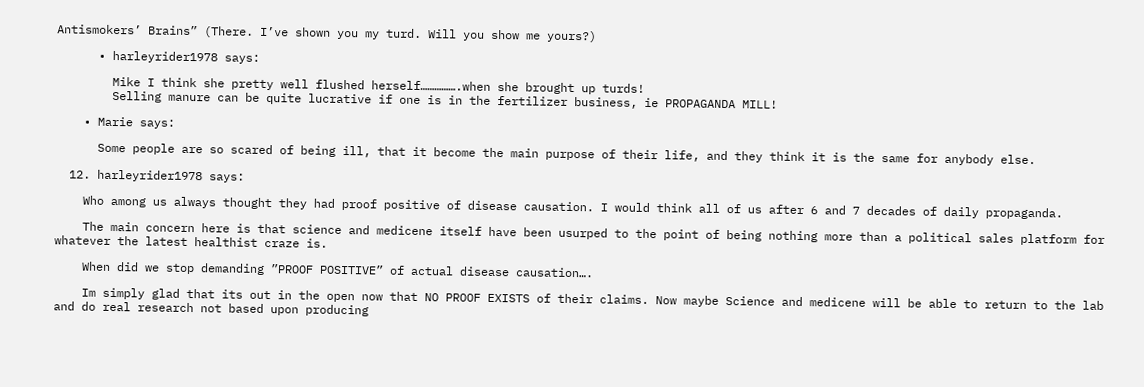Antismokers’ Brains” (There. I’ve shown you my turd. Will you show me yours?)

      • harleyrider1978 says:

        Mike I think she pretty well flushed herself…………….when she brought up turds!
        Selling manure can be quite lucrative if one is in the fertilizer business, ie PROPAGANDA MILL!

    • Marie says:

      Some people are so scared of being ill, that it become the main purpose of their life, and they think it is the same for anybody else.

  12. harleyrider1978 says:

    Who among us always thought they had proof positive of disease causation. I would think all of us after 6 and 7 decades of daily propaganda.

    The main concern here is that science and medicene itself have been usurped to the point of being nothing more than a political sales platform for whatever the latest healthist craze is.

    When did we stop demanding ”PROOF POSITIVE” of actual disease causation….

    Im simply glad that its out in the open now that NO PROOF EXISTS of their claims. Now maybe Science and medicene will be able to return to the lab and do real research not based upon producing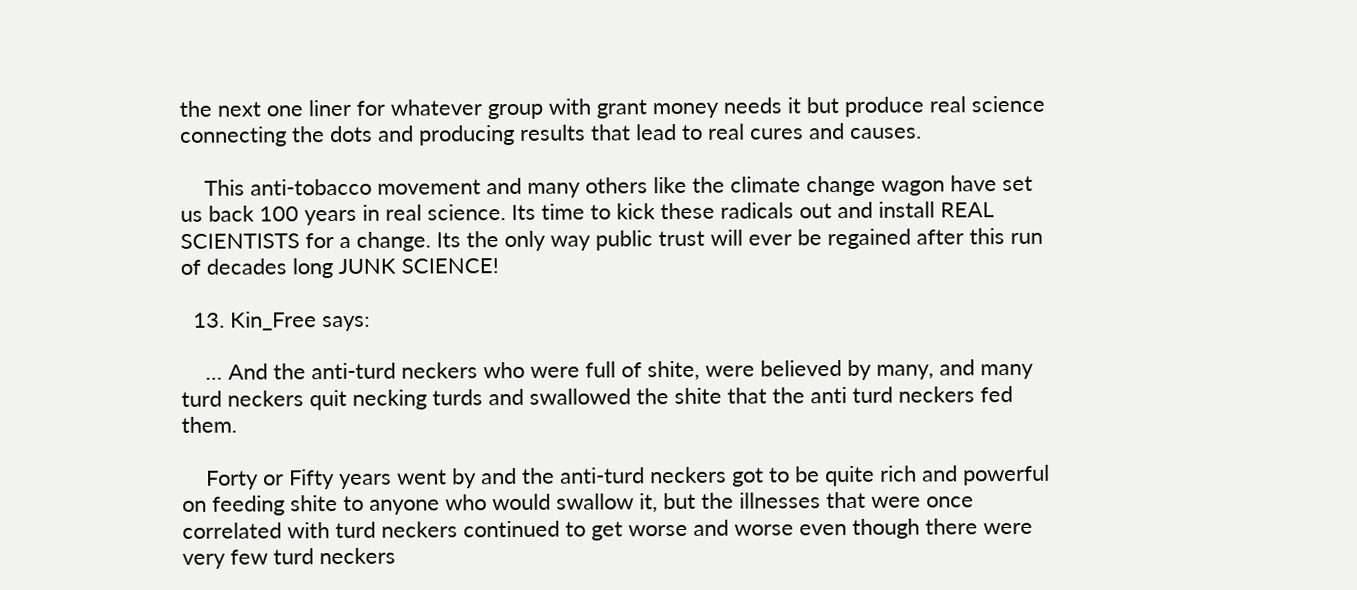the next one liner for whatever group with grant money needs it but produce real science connecting the dots and producing results that lead to real cures and causes.

    This anti-tobacco movement and many others like the climate change wagon have set us back 100 years in real science. Its time to kick these radicals out and install REAL SCIENTISTS for a change. Its the only way public trust will ever be regained after this run of decades long JUNK SCIENCE!

  13. Kin_Free says:

    … And the anti-turd neckers who were full of shite, were believed by many, and many turd neckers quit necking turds and swallowed the shite that the anti turd neckers fed them.

    Forty or Fifty years went by and the anti-turd neckers got to be quite rich and powerful on feeding shite to anyone who would swallow it, but the illnesses that were once correlated with turd neckers continued to get worse and worse even though there were very few turd neckers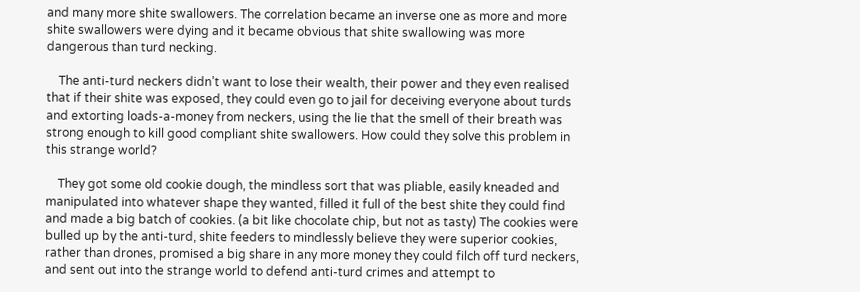and many more shite swallowers. The correlation became an inverse one as more and more shite swallowers were dying and it became obvious that shite swallowing was more dangerous than turd necking.

    The anti-turd neckers didn’t want to lose their wealth, their power and they even realised that if their shite was exposed, they could even go to jail for deceiving everyone about turds and extorting loads-a-money from neckers, using the lie that the smell of their breath was strong enough to kill good compliant shite swallowers. How could they solve this problem in this strange world?

    They got some old cookie dough, the mindless sort that was pliable, easily kneaded and manipulated into whatever shape they wanted, filled it full of the best shite they could find and made a big batch of cookies. (a bit like chocolate chip, but not as tasty) The cookies were bulled up by the anti-turd, shite feeders to mindlessly believe they were superior cookies, rather than drones, promised a big share in any more money they could filch off turd neckers, and sent out into the strange world to defend anti-turd crimes and attempt to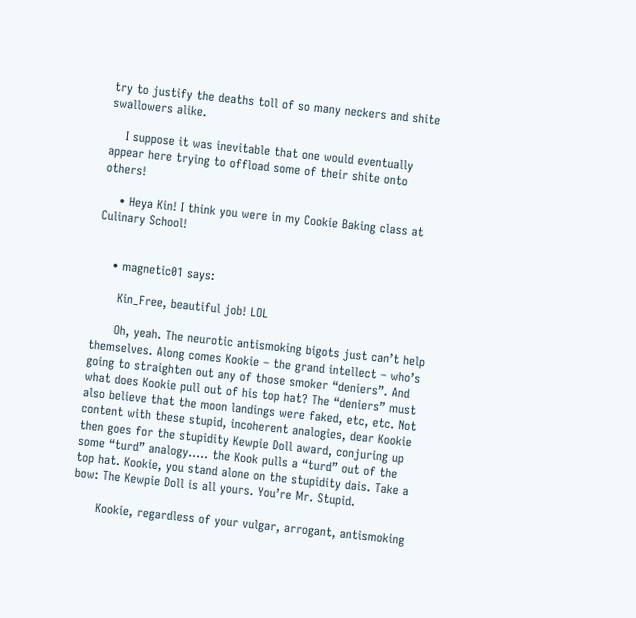try to justify the deaths toll of so many neckers and shite swallowers alike.

    I suppose it was inevitable that one would eventually appear here trying to offload some of their shite onto others!

    • Heya Kin! I think you were in my Cookie Baking class at Culinary School!


    • magnetic01 says:

      Kin_Free, beautiful job! LOL

      Oh, yeah. The neurotic antismoking bigots just can’t help themselves. Along comes Kookie – the grand intellect – who’s going to straighten out any of those smoker “deniers”. And what does Kookie pull out of his top hat? The “deniers” must also believe that the moon landings were faked, etc, etc. Not content with these stupid, incoherent analogies, dear Kookie then goes for the stupidity Kewpie Doll award, conjuring up some “turd” analogy….. the Kook pulls a “turd” out of the top hat. Kookie, you stand alone on the stupidity dais. Take a bow: The Kewpie Doll is all yours. You’re Mr. Stupid.

      Kookie, regardless of your vulgar, arrogant, antismoking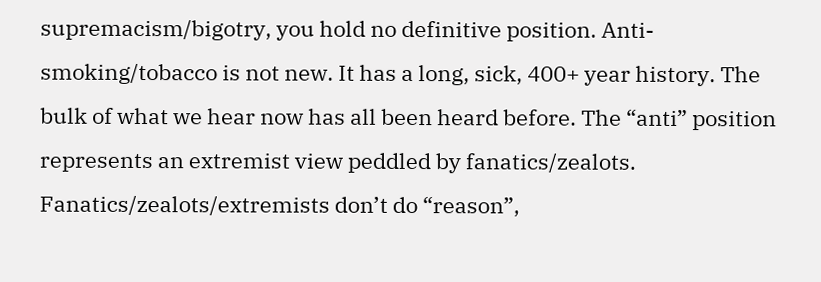supremacism/bigotry, you hold no definitive position. Anti-smoking/tobacco is not new. It has a long, sick, 400+ year history. The bulk of what we hear now has all been heard before. The “anti” position represents an extremist view peddled by fanatics/zealots. Fanatics/zealots/extremists don’t do “reason”,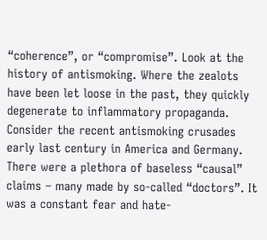“coherence”, or “compromise”. Look at the history of antismoking. Where the zealots have been let loose in the past, they quickly degenerate to inflammatory propaganda. Consider the recent antismoking crusades early last century in America and Germany. There were a plethora of baseless “causal” claims – many made by so-called “doctors”. It was a constant fear and hate-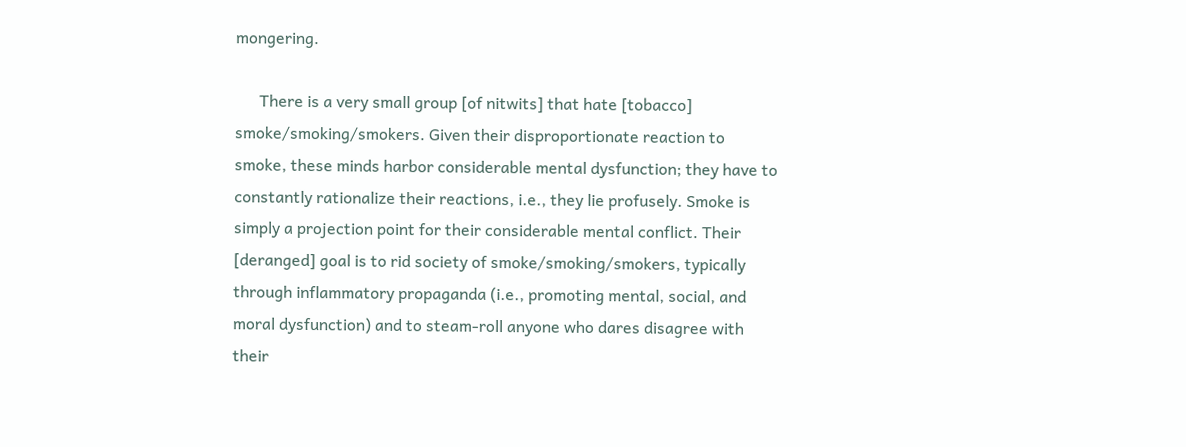mongering.

      There is a very small group [of nitwits] that hate [tobacco] smoke/smoking/smokers. Given their disproportionate reaction to smoke, these minds harbor considerable mental dysfunction; they have to constantly rationalize their reactions, i.e., they lie profusely. Smoke is simply a projection point for their considerable mental conflict. Their [deranged] goal is to rid society of smoke/smoking/smokers, typically through inflammatory propaganda (i.e., promoting mental, social, and moral dysfunction) and to steam-roll anyone who dares disagree with their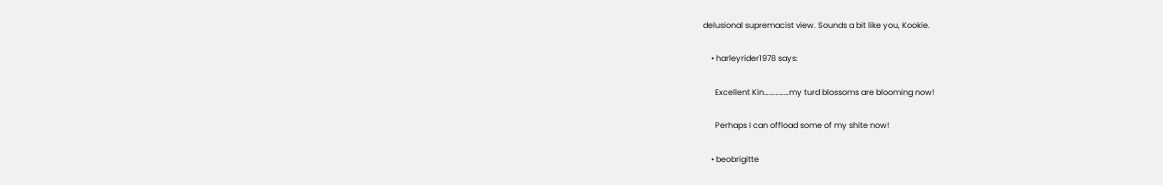delusional supremacist view. Sounds a bit like you, Kookie.

    • harleyrider1978 says:

      Excellent Kin……………my turd blossoms are blooming now!

      Perhaps I can offload some of my shite now!

    • beobrigitte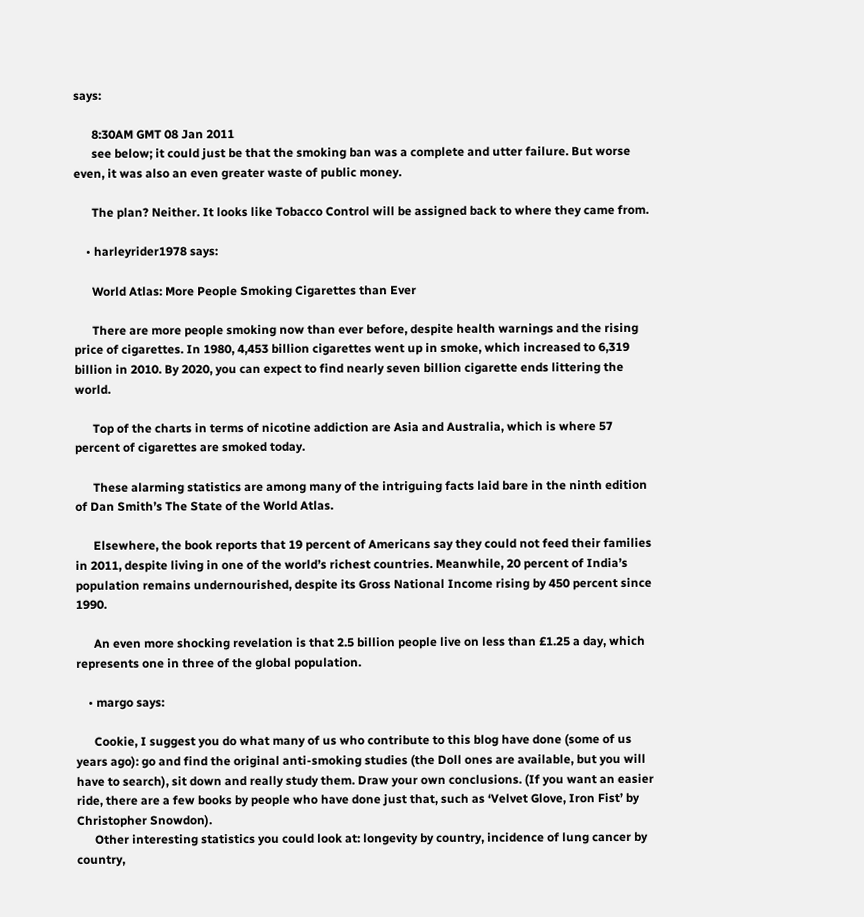says:

      8:30AM GMT 08 Jan 2011
      see below; it could just be that the smoking ban was a complete and utter failure. But worse even, it was also an even greater waste of public money.

      The plan? Neither. It looks like Tobacco Control will be assigned back to where they came from.

    • harleyrider1978 says:

      World Atlas: More People Smoking Cigarettes than Ever

      There are more people smoking now than ever before, despite health warnings and the rising price of cigarettes. In 1980, 4,453 billion cigarettes went up in smoke, which increased to 6,319 billion in 2010. By 2020, you can expect to find nearly seven billion cigarette ends littering the world.

      Top of the charts in terms of nicotine addiction are Asia and Australia, which is where 57 percent of cigarettes are smoked today.

      These alarming statistics are among many of the intriguing facts laid bare in the ninth edition of Dan Smith’s The State of the World Atlas.

      Elsewhere, the book reports that 19 percent of Americans say they could not feed their families in 2011, despite living in one of the world’s richest countries. Meanwhile, 20 percent of India’s population remains undernourished, despite its Gross National Income rising by 450 percent since 1990.

      An even more shocking revelation is that 2.5 billion people live on less than £1.25 a day, which represents one in three of the global population.

    • margo says:

      Cookie, I suggest you do what many of us who contribute to this blog have done (some of us years ago): go and find the original anti-smoking studies (the Doll ones are available, but you will have to search), sit down and really study them. Draw your own conclusions. (If you want an easier ride, there are a few books by people who have done just that, such as ‘Velvet Glove, Iron Fist’ by Christopher Snowdon).
      Other interesting statistics you could look at: longevity by country, incidence of lung cancer by country,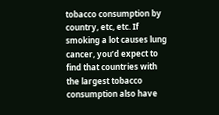tobacco consumption by country, etc, etc. If smoking a lot causes lung cancer, you’d expect to find that countries with the largest tobacco consumption also have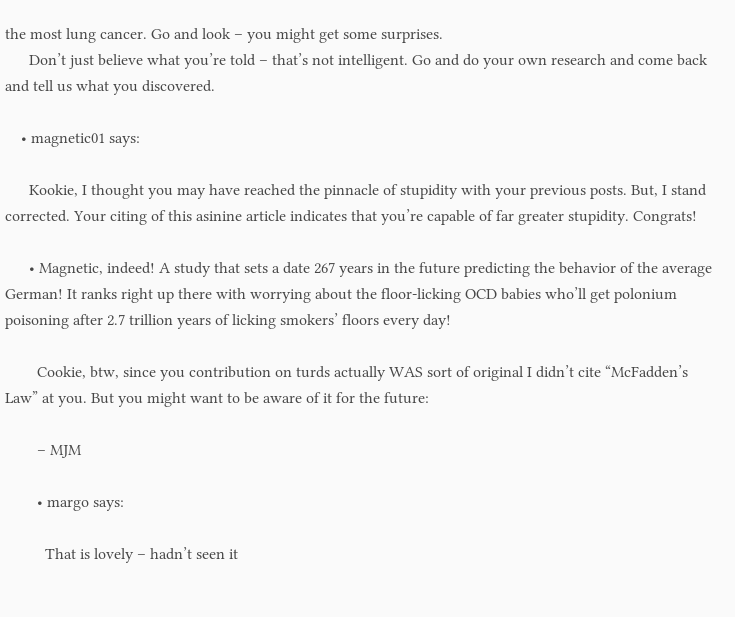the most lung cancer. Go and look – you might get some surprises.
      Don’t just believe what you’re told – that’s not intelligent. Go and do your own research and come back and tell us what you discovered.

    • magnetic01 says:

      Kookie, I thought you may have reached the pinnacle of stupidity with your previous posts. But, I stand corrected. Your citing of this asinine article indicates that you’re capable of far greater stupidity. Congrats!

      • Magnetic, indeed! A study that sets a date 267 years in the future predicting the behavior of the average German! It ranks right up there with worrying about the floor-licking OCD babies who’ll get polonium poisoning after 2.7 trillion years of licking smokers’ floors every day!

        Cookie, btw, since you contribution on turds actually WAS sort of original I didn’t cite “McFadden’s Law” at you. But you might want to be aware of it for the future:

        – MJM

        • margo says:

          That is lovely – hadn’t seen it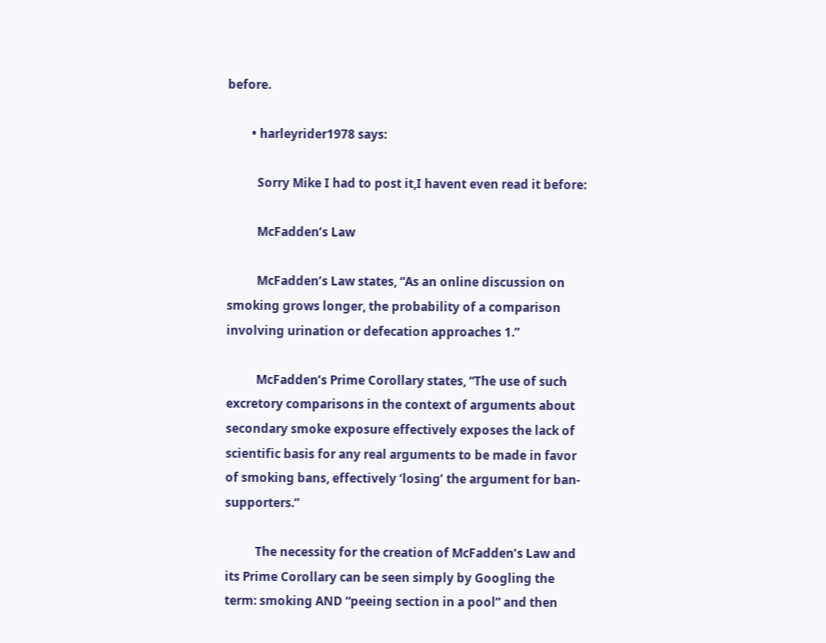before.

        • harleyrider1978 says:

          Sorry Mike I had to post it,I havent even read it before:

          McFadden’s Law

          McFadden’s Law states, “As an online discussion on smoking grows longer, the probability of a comparison involving urination or defecation approaches 1.”

          McFadden’s Prime Corollary states, “The use of such excretory comparisons in the context of arguments about secondary smoke exposure effectively exposes the lack of scientific basis for any real arguments to be made in favor of smoking bans, effectively ‘losing’ the argument for ban-supporters.”

          The necessity for the creation of McFadden’s Law and its Prime Corollary can be seen simply by Googling the term: smoking AND “peeing section in a pool” and then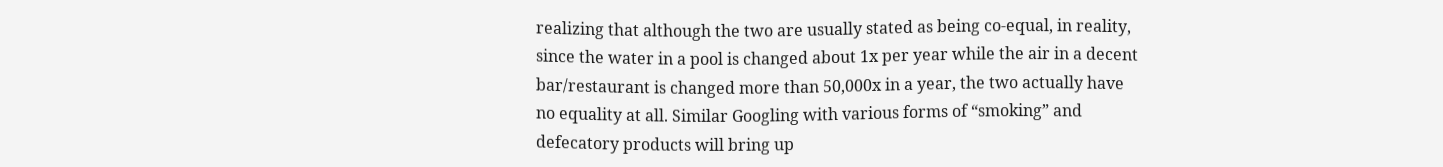realizing that although the two are usually stated as being co-equal, in reality, since the water in a pool is changed about 1x per year while the air in a decent bar/restaurant is changed more than 50,000x in a year, the two actually have no equality at all. Similar Googling with various forms of “smoking” and defecatory products will bring up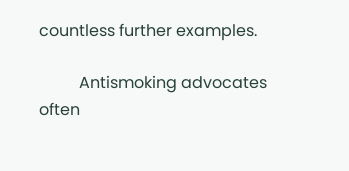countless further examples.

          Antismoking advocates often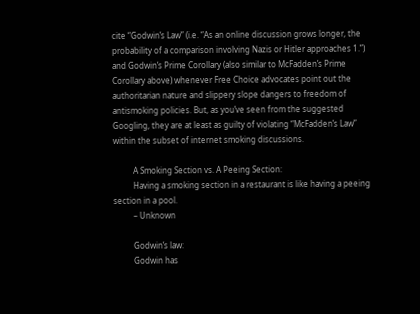cite “Godwin’s Law” (i.e. “As an online discussion grows longer, the probability of a comparison involving Nazis or Hitler approaches 1.”) and Godwin’s Prime Corollary (also similar to McFadden’s Prime Corollary above) whenever Free Choice advocates point out the authoritarian nature and slippery slope dangers to freedom of antismoking policies. But, as you’ve seen from the suggested Googling, they are at least as guilty of violating “McFadden’s Law” within the subset of internet smoking discussions.

          A Smoking Section vs. A Peeing Section:
          Having a smoking section in a restaurant is like having a peeing section in a pool.
          – Unknown

          Godwin’s law:
          Godwin has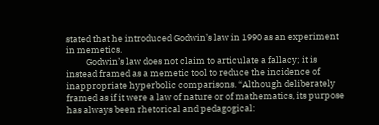stated that he introduced Godwin’s law in 1990 as an experiment in memetics.
          Godwin’s law does not claim to articulate a fallacy; it is instead framed as a memetic tool to reduce the incidence of inappropriate hyperbolic comparisons. “Although deliberately framed as if it were a law of nature or of mathematics, its purpose has always been rhetorical and pedagogical: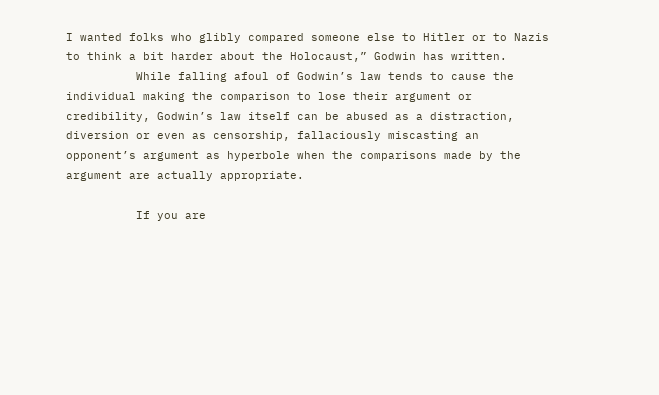I wanted folks who glibly compared someone else to Hitler or to Nazis to think a bit harder about the Holocaust,” Godwin has written.
          While falling afoul of Godwin’s law tends to cause the individual making the comparison to lose their argument or credibility, Godwin’s law itself can be abused as a distraction, diversion or even as censorship, fallaciously miscasting an opponent’s argument as hyperbole when the comparisons made by the argument are actually appropriate.

          If you are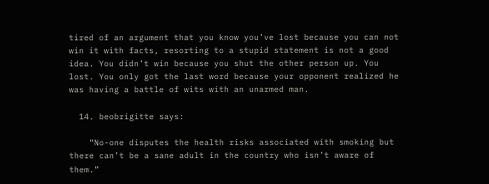tired of an argument that you know you’ve lost because you can not win it with facts, resorting to a stupid statement is not a good idea. You didn’t win because you shut the other person up. You lost. You only got the last word because your opponent realized he was having a battle of wits with an unarmed man.

  14. beobrigitte says:

    “No-one disputes the health risks associated with smoking but there can’t be a sane adult in the country who isn’t aware of them.”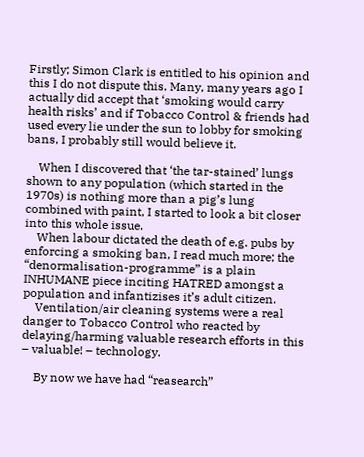Firstly; Simon Clark is entitled to his opinion and this I do not dispute this. Many, many years ago I actually did accept that ‘smoking would carry health risks’ and if Tobacco Control & friends had used every lie under the sun to lobby for smoking bans, I probably still would believe it.

    When I discovered that ‘the tar-stained’ lungs shown to any population (which started in the 1970s) is nothing more than a pig’s lung combined with paint, I started to look a bit closer into this whole issue.
    When labour dictated the death of e.g. pubs by enforcing a smoking ban, I read much more; the “denormalisation-programme” is a plain INHUMANE piece inciting HATRED amongst a population and infantizises it’s adult citizen.
    Ventilation/air cleaning systems were a real danger to Tobacco Control who reacted by delaying/harming valuable research efforts in this – valuable! – technology.

    By now we have had “reasearch”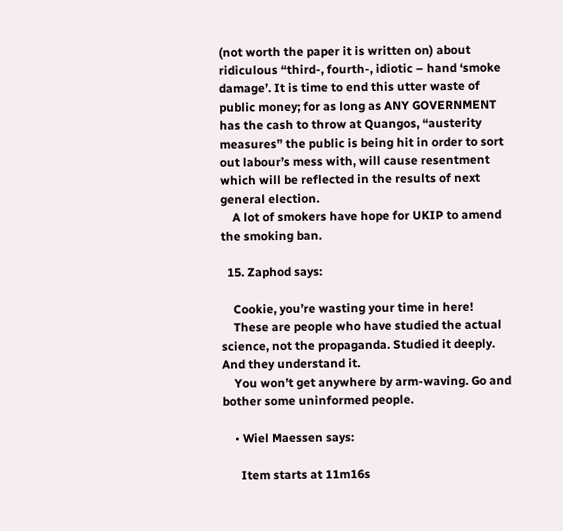(not worth the paper it is written on) about ridiculous “third-, fourth-, idiotic – hand ‘smoke damage’. It is time to end this utter waste of public money; for as long as ANY GOVERNMENT has the cash to throw at Quangos, “austerity measures” the public is being hit in order to sort out labour’s mess with, will cause resentment which will be reflected in the results of next general election.
    A lot of smokers have hope for UKIP to amend the smoking ban.

  15. Zaphod says:

    Cookie, you’re wasting your time in here!
    These are people who have studied the actual science, not the propaganda. Studied it deeply. And they understand it.
    You won’t get anywhere by arm-waving. Go and bother some uninformed people.

    • Wiel Maessen says:

      Item starts at 11m16s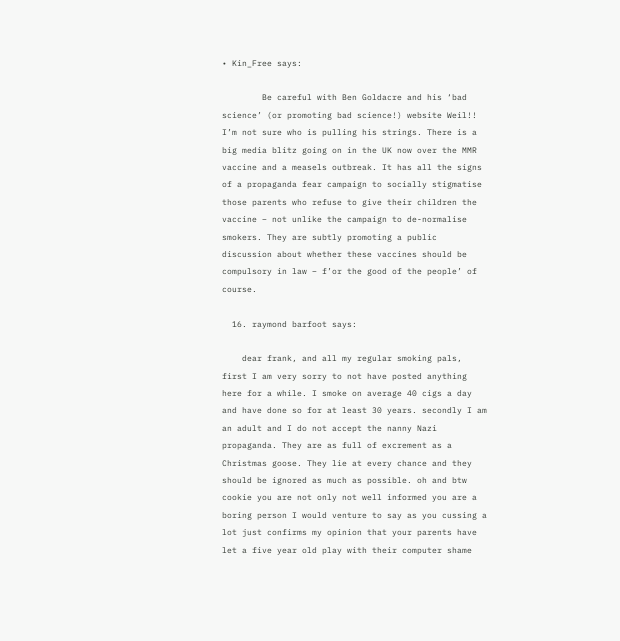• Kin_Free says:

        Be careful with Ben Goldacre and his ‘bad science’ (or promoting bad science!) website Weil!! I’m not sure who is pulling his strings. There is a big media blitz going on in the UK now over the MMR vaccine and a measels outbreak. It has all the signs of a propaganda fear campaign to socially stigmatise those parents who refuse to give their children the vaccine – not unlike the campaign to de-normalise smokers. They are subtly promoting a public discussion about whether these vaccines should be compulsory in law – f’or the good of the people’ of course.

  16. raymond barfoot says:

    dear frank, and all my regular smoking pals, first I am very sorry to not have posted anything here for a while. I smoke on average 40 cigs a day and have done so for at least 30 years. secondly I am an adult and I do not accept the nanny Nazi propaganda. They are as full of excrement as a Christmas goose. They lie at every chance and they should be ignored as much as possible. oh and btw cookie you are not only not well informed you are a boring person I would venture to say as you cussing a lot just confirms my opinion that your parents have let a five year old play with their computer shame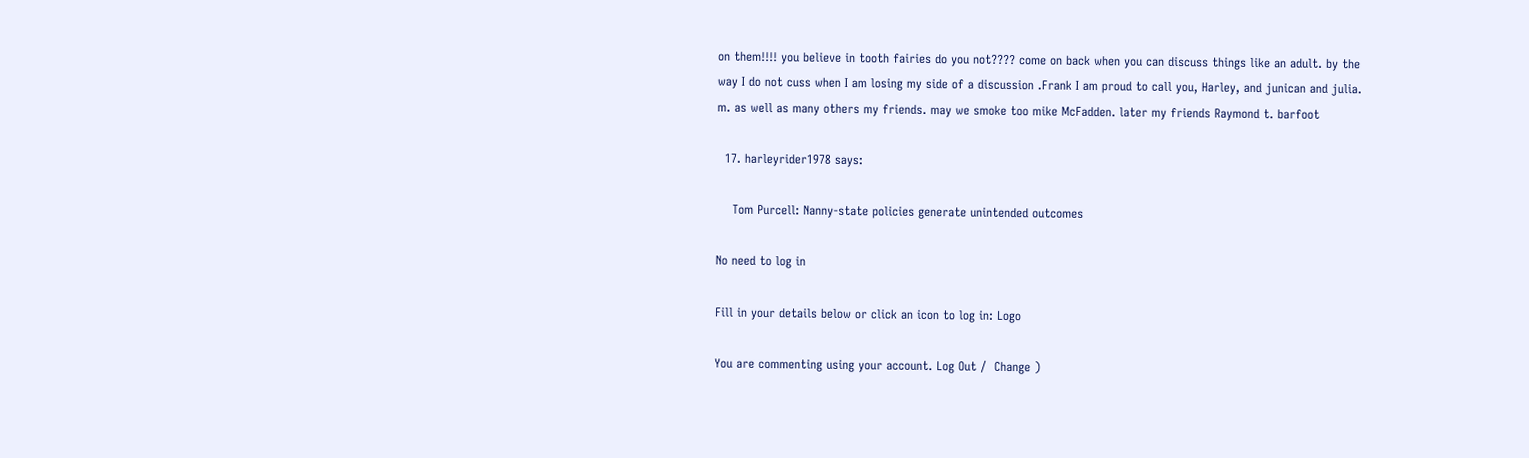on them!!!! you believe in tooth fairies do you not???? come on back when you can discuss things like an adult. by the way I do not cuss when I am losing my side of a discussion .Frank I am proud to call you, Harley, and junican and julia. m. as well as many others my friends. may we smoke too mike McFadden. later my friends Raymond t. barfoot

  17. harleyrider1978 says:

    Tom Purcell: Nanny-state policies generate unintended outcomes

No need to log in

Fill in your details below or click an icon to log in: Logo

You are commenting using your account. Log Out /  Change )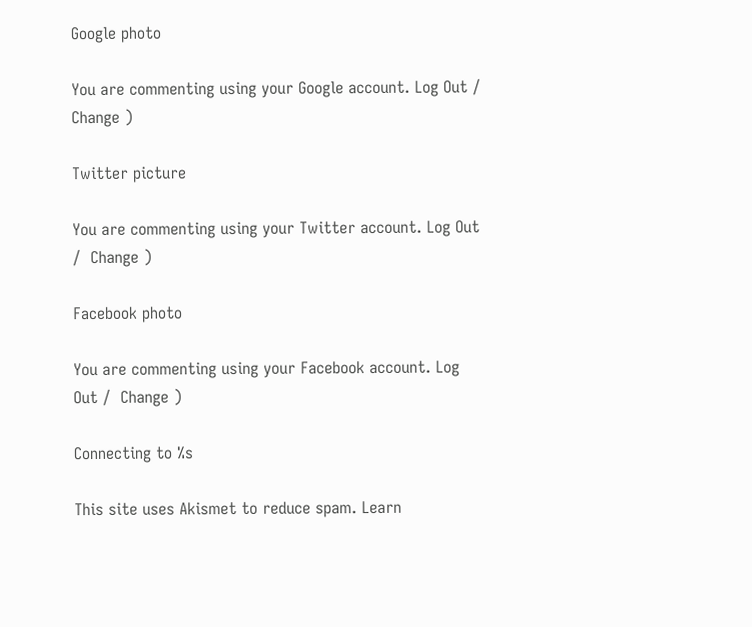Google photo

You are commenting using your Google account. Log Out /  Change )

Twitter picture

You are commenting using your Twitter account. Log Out /  Change )

Facebook photo

You are commenting using your Facebook account. Log Out /  Change )

Connecting to %s

This site uses Akismet to reduce spam. Learn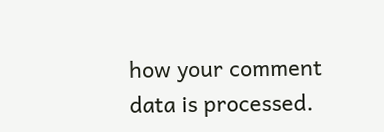how your comment data is processed.